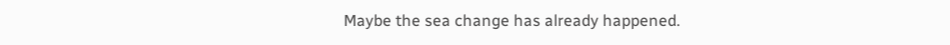Maybe the sea change has already happened.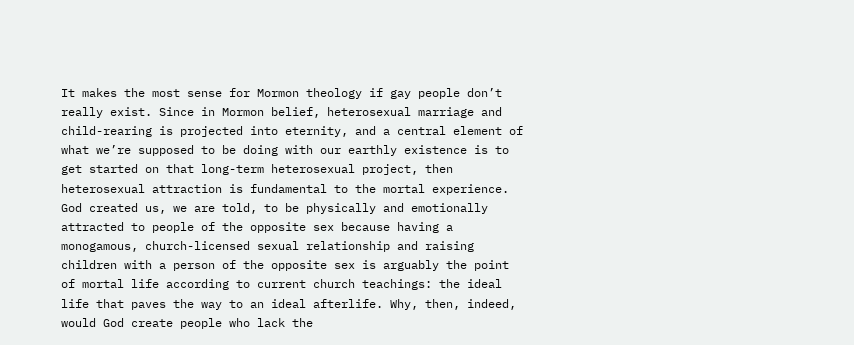It makes the most sense for Mormon theology if gay people don’t really exist. Since in Mormon belief, heterosexual marriage and child-rearing is projected into eternity, and a central element of what we’re supposed to be doing with our earthly existence is to get started on that long-term heterosexual project, then heterosexual attraction is fundamental to the mortal experience. God created us, we are told, to be physically and emotionally attracted to people of the opposite sex because having a monogamous, church-licensed sexual relationship and raising children with a person of the opposite sex is arguably the point of mortal life according to current church teachings: the ideal life that paves the way to an ideal afterlife. Why, then, indeed, would God create people who lack the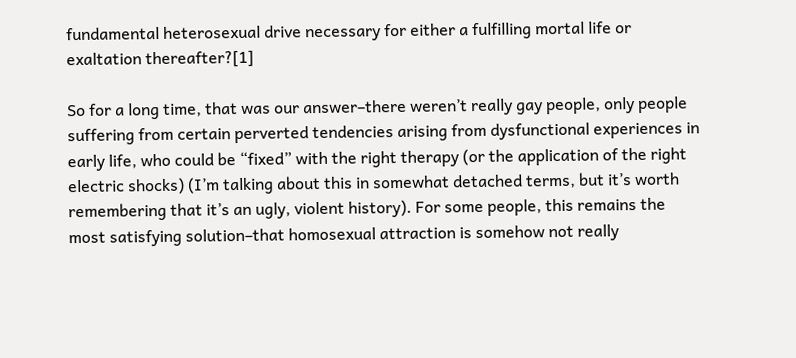fundamental heterosexual drive necessary for either a fulfilling mortal life or exaltation thereafter?[1]

So for a long time, that was our answer–there weren’t really gay people, only people suffering from certain perverted tendencies arising from dysfunctional experiences in early life, who could be “fixed” with the right therapy (or the application of the right electric shocks) (I’m talking about this in somewhat detached terms, but it’s worth remembering that it’s an ugly, violent history). For some people, this remains the most satisfying solution–that homosexual attraction is somehow not really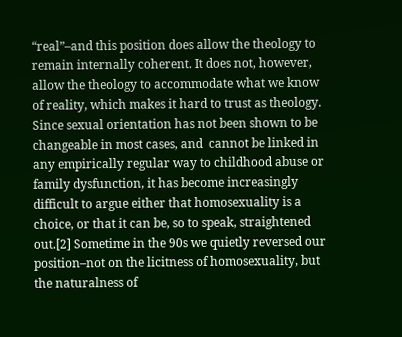“real”–and this position does allow the theology to remain internally coherent. It does not, however, allow the theology to accommodate what we know of reality, which makes it hard to trust as theology. Since sexual orientation has not been shown to be changeable in most cases, and  cannot be linked in any empirically regular way to childhood abuse or family dysfunction, it has become increasingly difficult to argue either that homosexuality is a choice, or that it can be, so to speak, straightened out.[2] Sometime in the 90s we quietly reversed our position–not on the licitness of homosexuality, but the naturalness of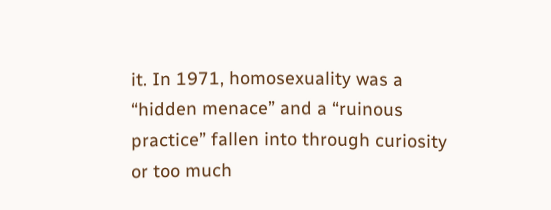it. In 1971, homosexuality was a “hidden menace” and a “ruinous practice” fallen into through curiosity or too much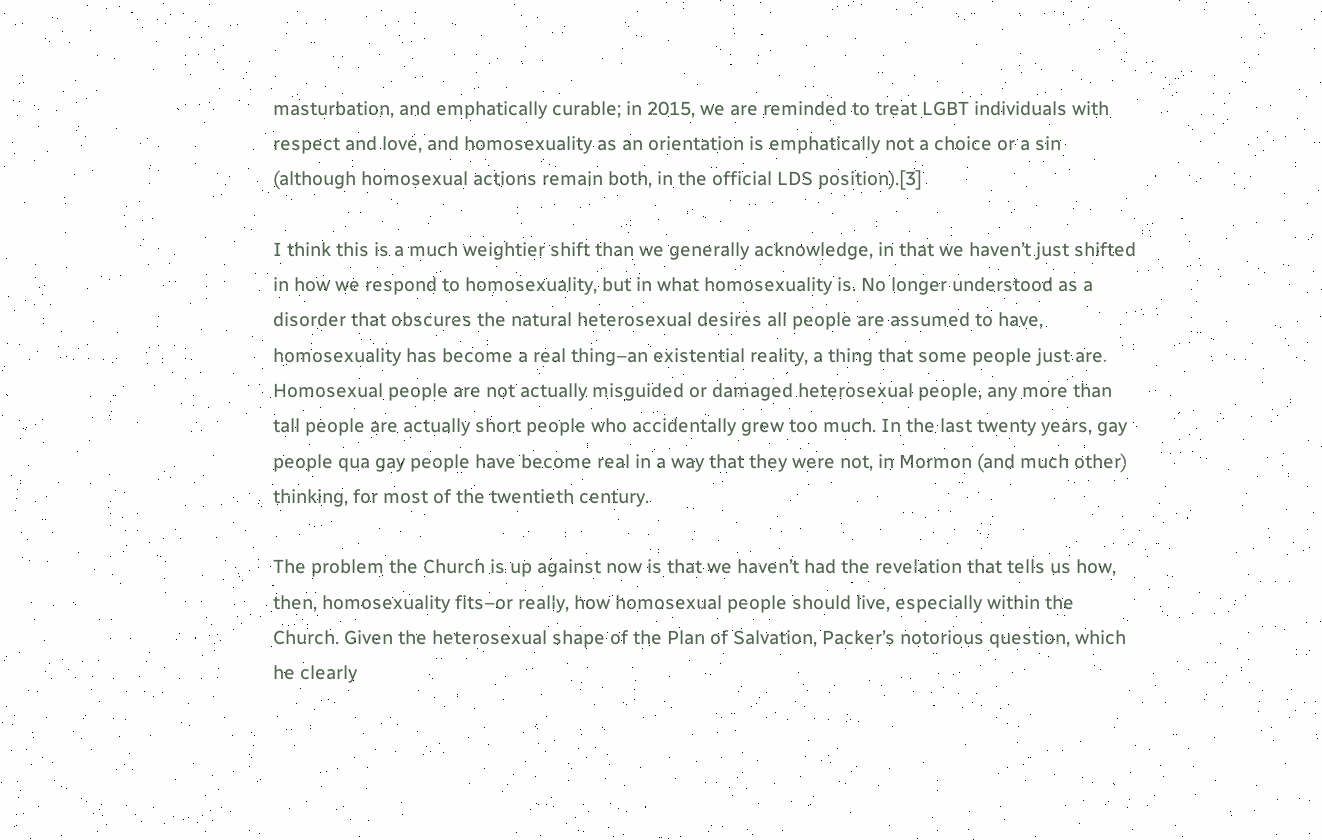masturbation, and emphatically curable; in 2015, we are reminded to treat LGBT individuals with respect and love, and homosexuality as an orientation is emphatically not a choice or a sin (although homosexual actions remain both, in the official LDS position).[3]

I think this is a much weightier shift than we generally acknowledge, in that we haven’t just shifted in how we respond to homosexuality, but in what homosexuality is. No longer understood as a disorder that obscures the natural heterosexual desires all people are assumed to have, homosexuality has become a real thing–an existential reality, a thing that some people just are. Homosexual people are not actually misguided or damaged heterosexual people, any more than tall people are actually short people who accidentally grew too much. In the last twenty years, gay people qua gay people have become real in a way that they were not, in Mormon (and much other) thinking, for most of the twentieth century.

The problem the Church is up against now is that we haven’t had the revelation that tells us how, then, homosexuality fits–or really, how homosexual people should live, especially within the Church. Given the heterosexual shape of the Plan of Salvation, Packer’s notorious question, which he clearly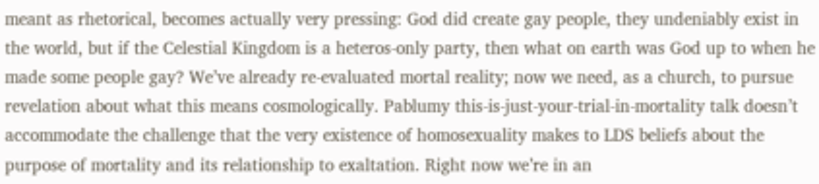meant as rhetorical, becomes actually very pressing: God did create gay people, they undeniably exist in the world, but if the Celestial Kingdom is a heteros-only party, then what on earth was God up to when he made some people gay? We’ve already re-evaluated mortal reality; now we need, as a church, to pursue revelation about what this means cosmologically. Pablumy this-is-just-your-trial-in-mortality talk doesn’t  accommodate the challenge that the very existence of homosexuality makes to LDS beliefs about the purpose of mortality and its relationship to exaltation. Right now we’re in an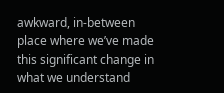awkward, in-between place where we’ve made this significant change in what we understand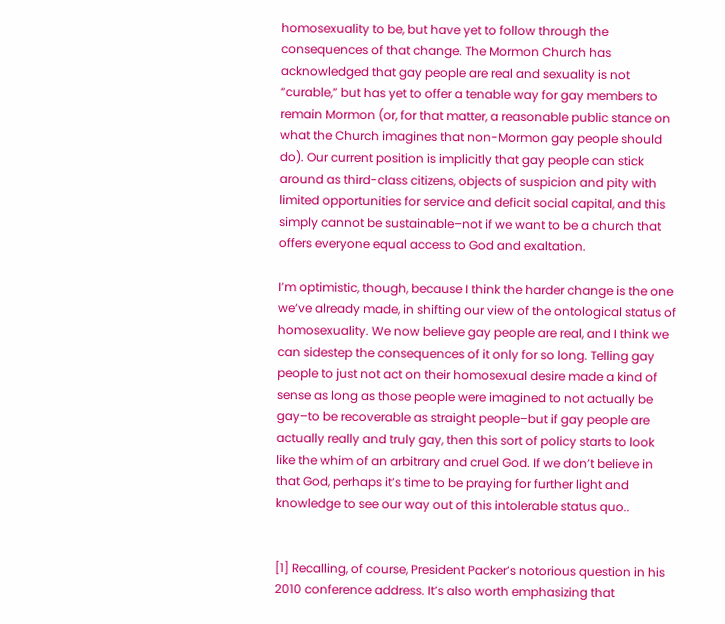homosexuality to be, but have yet to follow through the consequences of that change. The Mormon Church has acknowledged that gay people are real and sexuality is not “curable,” but has yet to offer a tenable way for gay members to remain Mormon (or, for that matter, a reasonable public stance on what the Church imagines that non-Mormon gay people should do). Our current position is implicitly that gay people can stick around as third-class citizens, objects of suspicion and pity with limited opportunities for service and deficit social capital, and this simply cannot be sustainable–not if we want to be a church that offers everyone equal access to God and exaltation.

I’m optimistic, though, because I think the harder change is the one we’ve already made, in shifting our view of the ontological status of homosexuality. We now believe gay people are real, and I think we can sidestep the consequences of it only for so long. Telling gay people to just not act on their homosexual desire made a kind of sense as long as those people were imagined to not actually be gay–to be recoverable as straight people–but if gay people are actually really and truly gay, then this sort of policy starts to look like the whim of an arbitrary and cruel God. If we don’t believe in that God, perhaps it’s time to be praying for further light and knowledge to see our way out of this intolerable status quo..


[1] Recalling, of course, President Packer’s notorious question in his 2010 conference address. It’s also worth emphasizing that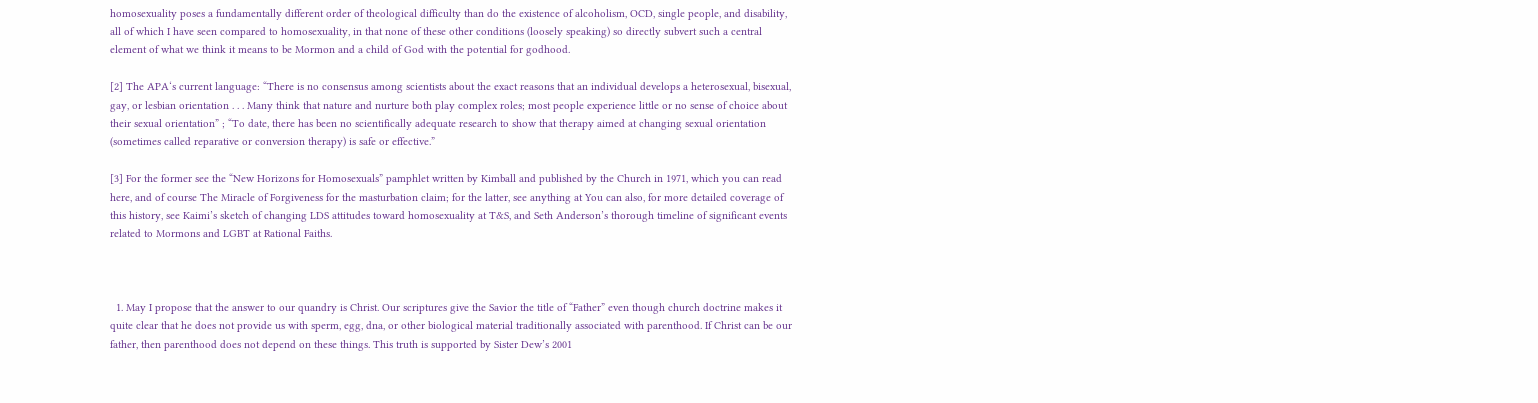homosexuality poses a fundamentally different order of theological difficulty than do the existence of alcoholism, OCD, single people, and disability, all of which I have seen compared to homosexuality, in that none of these other conditions (loosely speaking) so directly subvert such a central element of what we think it means to be Mormon and a child of God with the potential for godhood.

[2] The APA‘s current language: “There is no consensus among scientists about the exact reasons that an individual develops a heterosexual, bisexual, gay, or lesbian orientation . . . Many think that nature and nurture both play complex roles; most people experience little or no sense of choice about their sexual orientation” ; “To date, there has been no scientifically adequate research to show that therapy aimed at changing sexual orientation (sometimes called reparative or conversion therapy) is safe or effective.”

[3] For the former see the “New Horizons for Homosexuals” pamphlet written by Kimball and published by the Church in 1971, which you can read here, and of course The Miracle of Forgiveness for the masturbation claim; for the latter, see anything at You can also, for more detailed coverage of this history, see Kaimi’s sketch of changing LDS attitudes toward homosexuality at T&S, and Seth Anderson’s thorough timeline of significant events related to Mormons and LGBT at Rational Faiths.



  1. May I propose that the answer to our quandry is Christ. Our scriptures give the Savior the title of “Father” even though church doctrine makes it quite clear that he does not provide us with sperm, egg, dna, or other biological material traditionally associated with parenthood. If Christ can be our father, then parenthood does not depend on these things. This truth is supported by Sister Dew’s 2001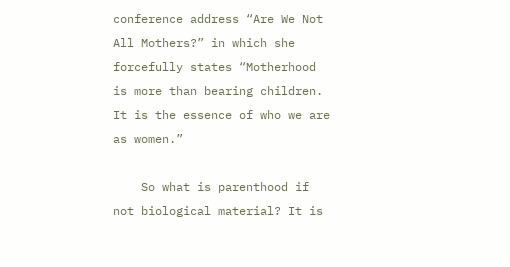conference address “Are We Not All Mothers?” in which she forcefully states “Motherhood is more than bearing children. It is the essence of who we are as women.”

    So what is parenthood if not biological material? It is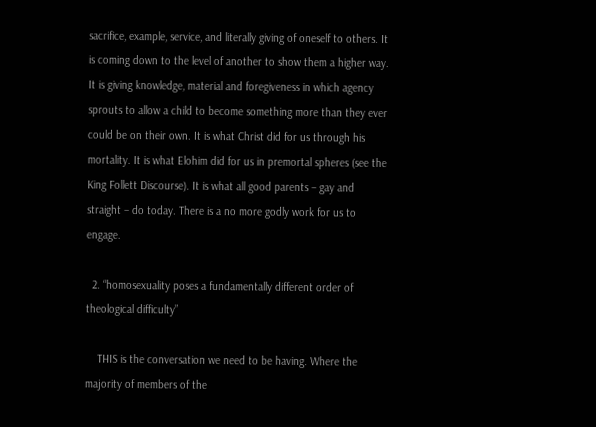sacrifice, example, service, and literally giving of oneself to others. It is coming down to the level of another to show them a higher way. It is giving knowledge, material and foregiveness in which agency sprouts to allow a child to become something more than they ever could be on their own. It is what Christ did for us through his mortality. It is what Elohim did for us in premortal spheres (see the King Follett Discourse). It is what all good parents – gay and straight – do today. There is a no more godly work for us to engage.

  2. “homosexuality poses a fundamentally different order of theological difficulty”

    THIS is the conversation we need to be having. Where the majority of members of the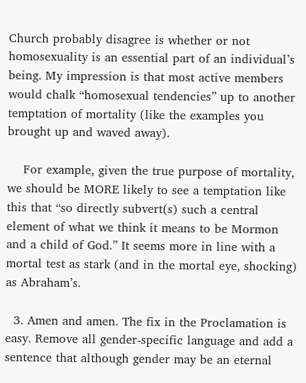Church probably disagree is whether or not homosexuality is an essential part of an individual’s being. My impression is that most active members would chalk “homosexual tendencies” up to another temptation of mortality (like the examples you brought up and waved away).

    For example, given the true purpose of mortality, we should be MORE likely to see a temptation like this that “so directly subvert(s) such a central element of what we think it means to be Mormon and a child of God.” It seems more in line with a mortal test as stark (and in the mortal eye, shocking) as Abraham’s.

  3. Amen and amen. The fix in the Proclamation is easy. Remove all gender-specific language and add a sentence that although gender may be an eternal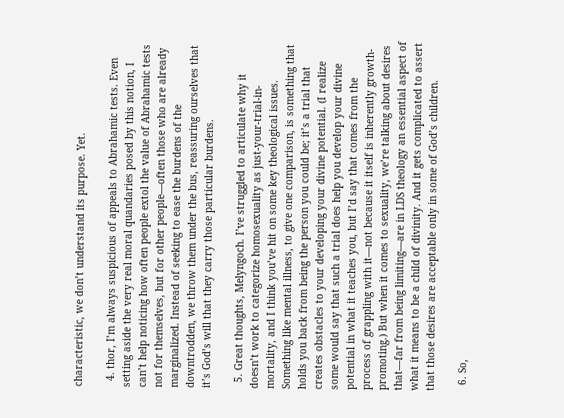characteristic, we don’t understand its purpose. Yet.

  4. thor, I’m always suspicious of appeals to Abrahamic tests. Even setting aside the very real moral quandaries posed by this notion, I can’t help noticing how often people extol the value of Abrahamic tests not for themselves, but for other people—often those who are already marginalized. Instead of seeking to ease the burdens of the downtrodden, we throw them under the bus, reassuring ourselves that it’s God’s will that they carry those particular burdens.

  5. Great thoughts, Melyngoch. I’ve struggled to articulate why it doesn’t work to categorize homosexuality as just-your-trial-in-mortality, and I think you’ve hit on some key theological issues. Something like mental illness, to give one comparison, is something that holds you back from being the person you could be; it’s a trial that creates obstacles to your developing your divine potential. (I realize some would say that such a trial does help you develop your divine potential in what it teaches you, but I’d say that comes from the process of grappling with it—not because it itself is inherently growth-promoting.) But when it comes to sexuality, we’re talking about desires that—far from being limiting—are in LDS theology an essential aspect of what it means to be a child of divinity. And it gets complicated to assert that those desires are acceptable only in some of God’s children.

  6. So,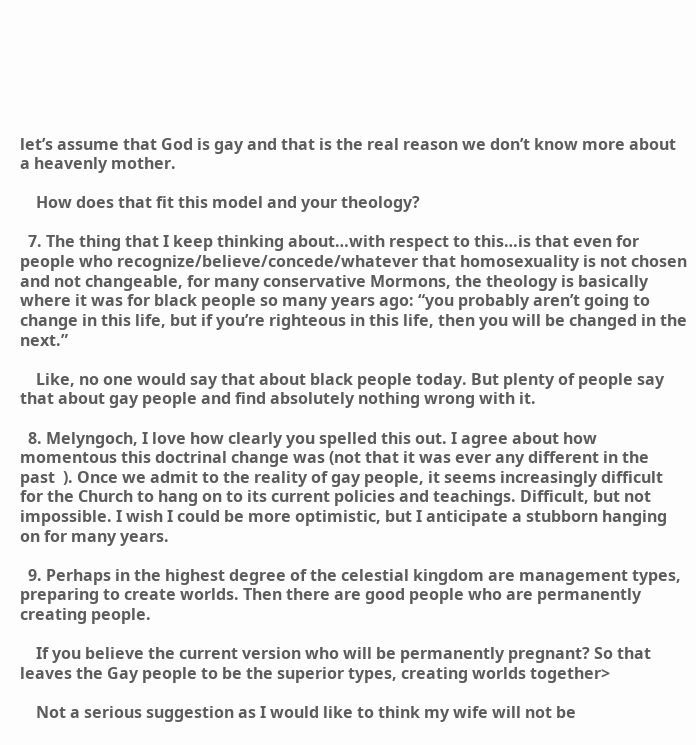let’s assume that God is gay and that is the real reason we don’t know more about a heavenly mother.

    How does that fit this model and your theology?

  7. The thing that I keep thinking about…with respect to this…is that even for people who recognize/believe/concede/whatever that homosexuality is not chosen and not changeable, for many conservative Mormons, the theology is basically where it was for black people so many years ago: “you probably aren’t going to change in this life, but if you’re righteous in this life, then you will be changed in the next.”

    Like, no one would say that about black people today. But plenty of people say that about gay people and find absolutely nothing wrong with it.

  8. Melyngoch, I love how clearly you spelled this out. I agree about how momentous this doctrinal change was (not that it was ever any different in the past  ). Once we admit to the reality of gay people, it seems increasingly difficult for the Church to hang on to its current policies and teachings. Difficult, but not impossible. I wish I could be more optimistic, but I anticipate a stubborn hanging on for many years.

  9. Perhaps in the highest degree of the celestial kingdom are management types, preparing to create worlds. Then there are good people who are permanently creating people.

    If you believe the current version who will be permanently pregnant? So that leaves the Gay people to be the superior types, creating worlds together>

    Not a serious suggestion as I would like to think my wife will not be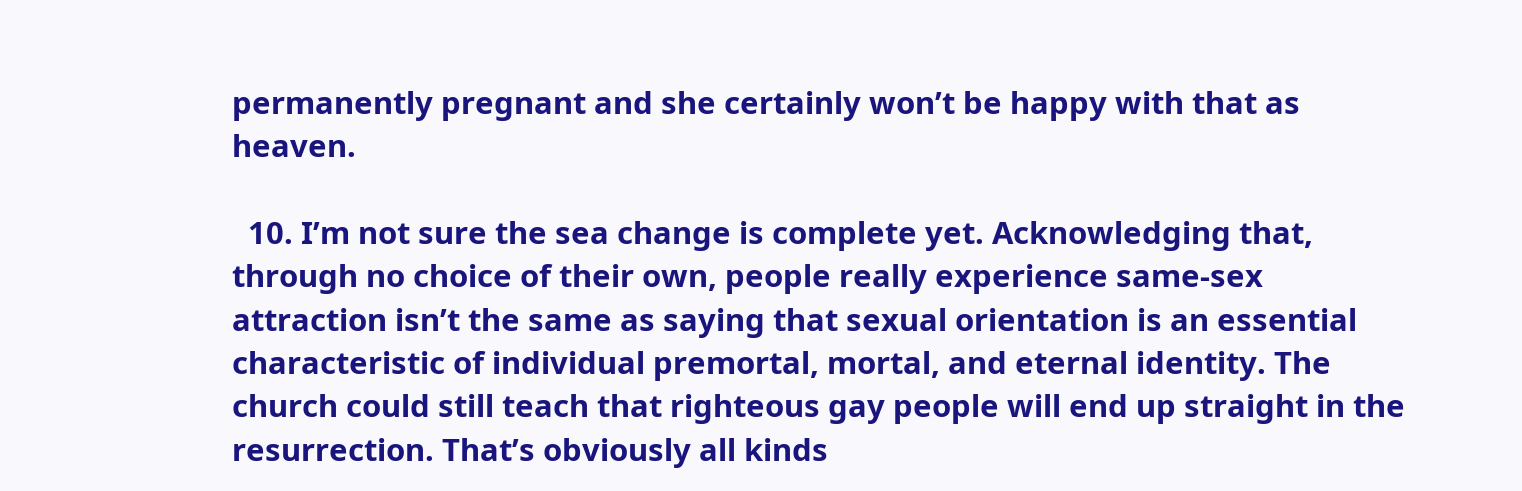permanently pregnant and she certainly won’t be happy with that as heaven.

  10. I’m not sure the sea change is complete yet. Acknowledging that, through no choice of their own, people really experience same-sex attraction isn’t the same as saying that sexual orientation is an essential characteristic of individual premortal, mortal, and eternal identity. The church could still teach that righteous gay people will end up straight in the resurrection. That’s obviously all kinds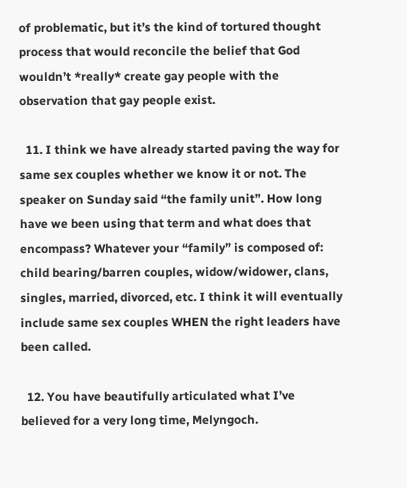of problematic, but it’s the kind of tortured thought process that would reconcile the belief that God wouldn’t *really* create gay people with the observation that gay people exist.

  11. I think we have already started paving the way for same sex couples whether we know it or not. The speaker on Sunday said “the family unit”. How long have we been using that term and what does that encompass? Whatever your “family” is composed of: child bearing/barren couples, widow/widower, clans, singles, married, divorced, etc. I think it will eventually include same sex couples WHEN the right leaders have been called.

  12. You have beautifully articulated what I’ve believed for a very long time, Melyngoch.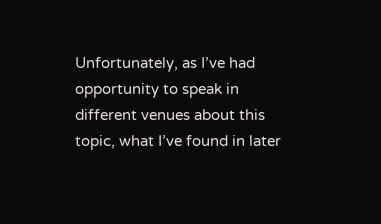Unfortunately, as I’ve had opportunity to speak in different venues about this topic, what I’ve found in later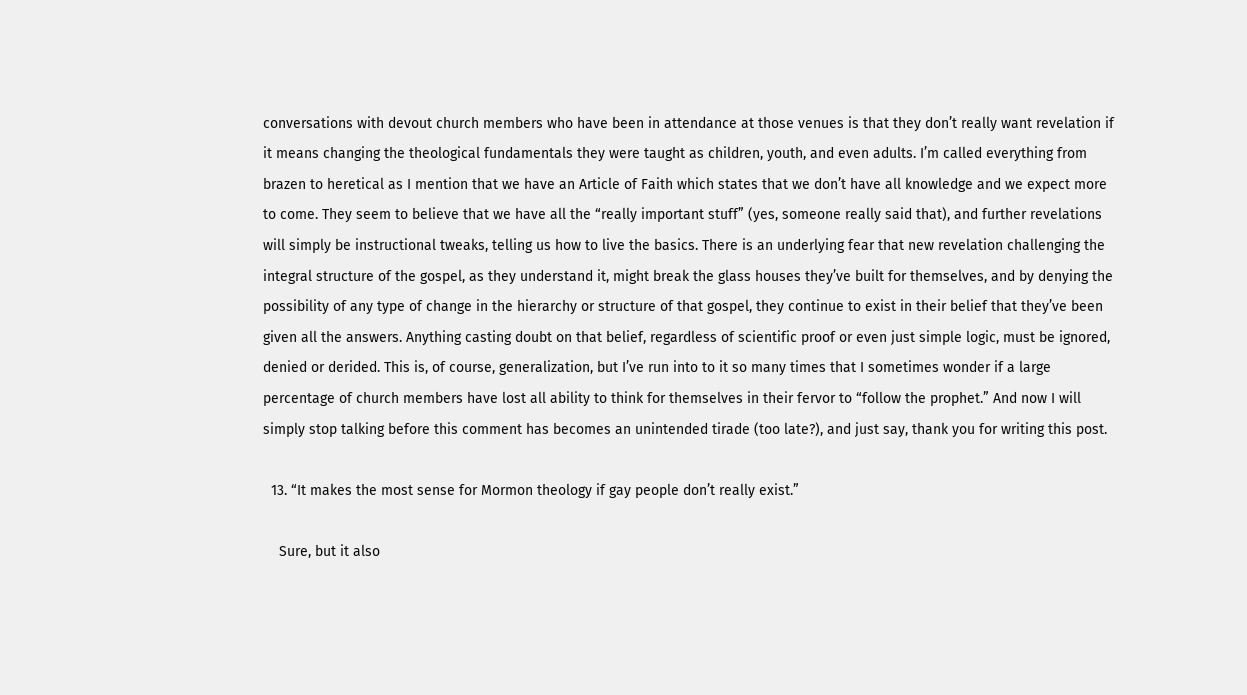conversations with devout church members who have been in attendance at those venues is that they don’t really want revelation if it means changing the theological fundamentals they were taught as children, youth, and even adults. I’m called everything from brazen to heretical as I mention that we have an Article of Faith which states that we don’t have all knowledge and we expect more to come. They seem to believe that we have all the “really important stuff” (yes, someone really said that), and further revelations will simply be instructional tweaks, telling us how to live the basics. There is an underlying fear that new revelation challenging the integral structure of the gospel, as they understand it, might break the glass houses they’ve built for themselves, and by denying the possibility of any type of change in the hierarchy or structure of that gospel, they continue to exist in their belief that they’ve been given all the answers. Anything casting doubt on that belief, regardless of scientific proof or even just simple logic, must be ignored, denied or derided. This is, of course, generalization, but I’ve run into to it so many times that I sometimes wonder if a large percentage of church members have lost all ability to think for themselves in their fervor to “follow the prophet.” And now I will simply stop talking before this comment has becomes an unintended tirade (too late?), and just say, thank you for writing this post.

  13. “It makes the most sense for Mormon theology if gay people don’t really exist.”

    Sure, but it also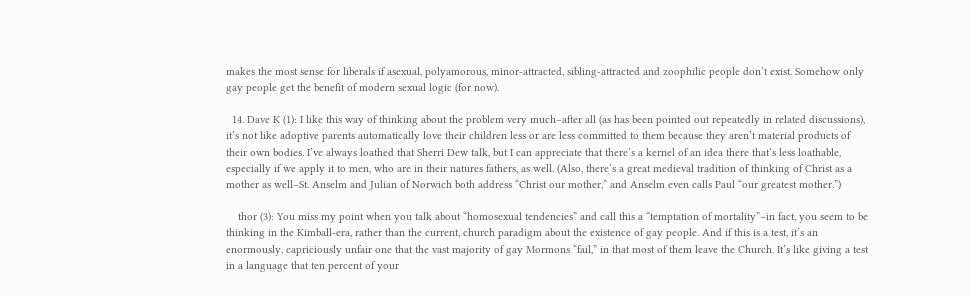makes the most sense for liberals if asexual, polyamorous, minor-attracted, sibling-attracted and zoophilic people don’t exist. Somehow only gay people get the benefit of modern sexual logic (for now).

  14. Dave K (1): I like this way of thinking about the problem very much–after all (as has been pointed out repeatedly in related discussions), it’s not like adoptive parents automatically love their children less or are less committed to them because they aren’t material products of their own bodies. I’ve always loathed that Sherri Dew talk, but I can appreciate that there’s a kernel of an idea there that’s less loathable, especially if we apply it to men, who are in their natures fathers, as well. (Also, there’s a great medieval tradition of thinking of Christ as a mother as well–St. Anselm and Julian of Norwich both address “Christ our mother,” and Anselm even calls Paul “our greatest mother.”)

    thor (3): You miss my point when you talk about “homosexual tendencies” and call this a “temptation of mortality”–in fact, you seem to be thinking in the Kimball-era, rather than the current, church paradigm about the existence of gay people. And if this is a test, it’s an enormously, capriciously unfair one that the vast majority of gay Mormons “fail,” in that most of them leave the Church. It’s like giving a test in a language that ten percent of your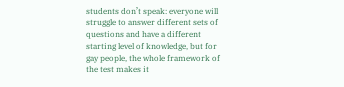students don’t speak: everyone will struggle to answer different sets of questions and have a different starting level of knowledge, but for gay people, the whole framework of the test makes it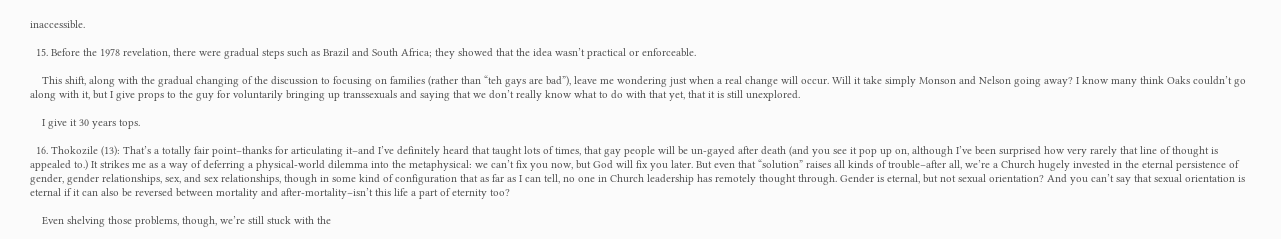inaccessible.

  15. Before the 1978 revelation, there were gradual steps such as Brazil and South Africa; they showed that the idea wasn’t practical or enforceable.

    This shift, along with the gradual changing of the discussion to focusing on families (rather than “teh gays are bad”), leave me wondering just when a real change will occur. Will it take simply Monson and Nelson going away? I know many think Oaks couldn’t go along with it, but I give props to the guy for voluntarily bringing up transsexuals and saying that we don’t really know what to do with that yet, that it is still unexplored.

    I give it 30 years tops.

  16. Thokozile (13): That’s a totally fair point–thanks for articulating it–and I’ve definitely heard that taught lots of times, that gay people will be un-gayed after death (and you see it pop up on, although I’ve been surprised how very rarely that line of thought is appealed to.) It strikes me as a way of deferring a physical-world dilemma into the metaphysical: we can’t fix you now, but God will fix you later. But even that “solution” raises all kinds of trouble–after all, we’re a Church hugely invested in the eternal persistence of gender, gender relationships, sex, and sex relationships, though in some kind of configuration that as far as I can tell, no one in Church leadership has remotely thought through. Gender is eternal, but not sexual orientation? And you can’t say that sexual orientation is eternal if it can also be reversed between mortality and after-mortality–isn’t this life a part of eternity too?

    Even shelving those problems, though, we’re still stuck with the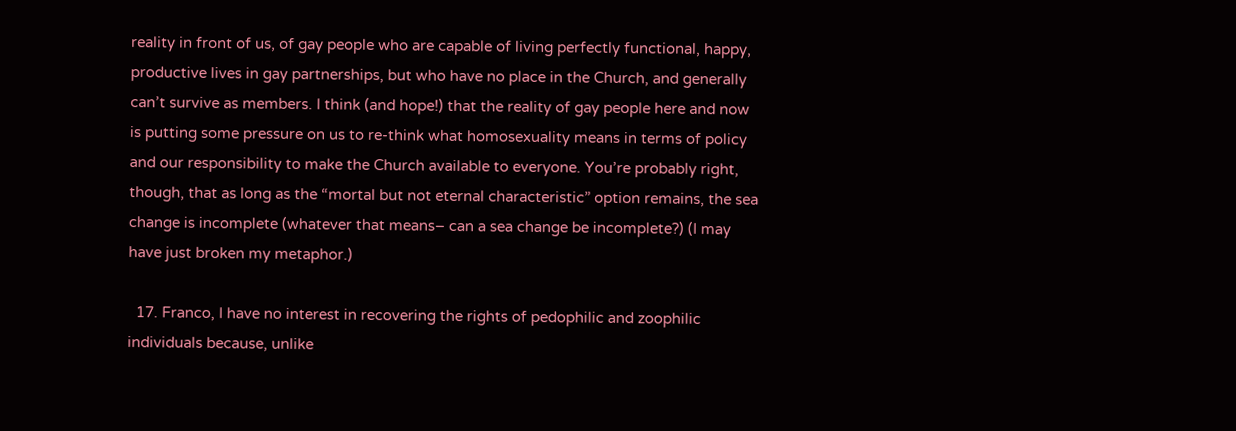reality in front of us, of gay people who are capable of living perfectly functional, happy, productive lives in gay partnerships, but who have no place in the Church, and generally can’t survive as members. I think (and hope!) that the reality of gay people here and now is putting some pressure on us to re-think what homosexuality means in terms of policy and our responsibility to make the Church available to everyone. You’re probably right, though, that as long as the “mortal but not eternal characteristic” option remains, the sea change is incomplete (whatever that means– can a sea change be incomplete?) (I may have just broken my metaphor.)

  17. Franco, I have no interest in recovering the rights of pedophilic and zoophilic individuals because, unlike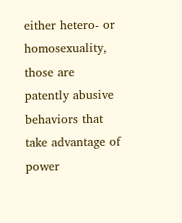either hetero- or homosexuality, those are patently abusive behaviors that take advantage of power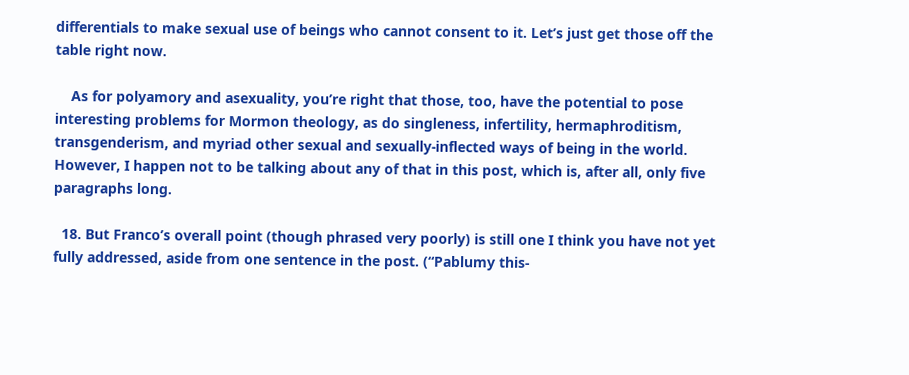differentials to make sexual use of beings who cannot consent to it. Let’s just get those off the table right now.

    As for polyamory and asexuality, you’re right that those, too, have the potential to pose interesting problems for Mormon theology, as do singleness, infertility, hermaphroditism, transgenderism, and myriad other sexual and sexually-inflected ways of being in the world. However, I happen not to be talking about any of that in this post, which is, after all, only five paragraphs long.

  18. But Franco’s overall point (though phrased very poorly) is still one I think you have not yet fully addressed, aside from one sentence in the post. (“Pablumy this-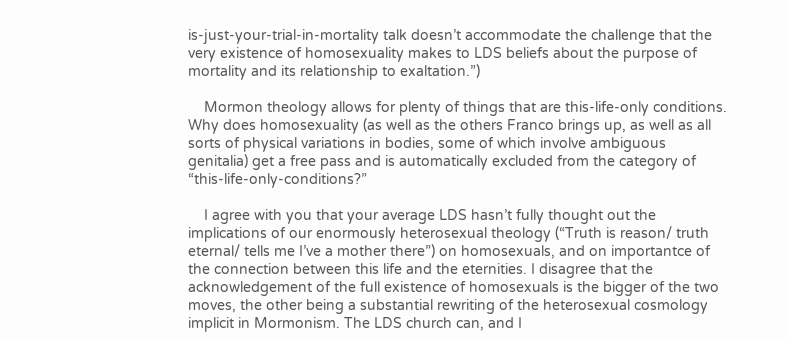is-just-your-trial-in-mortality talk doesn’t accommodate the challenge that the very existence of homosexuality makes to LDS beliefs about the purpose of mortality and its relationship to exaltation.”)

    Mormon theology allows for plenty of things that are this-life-only conditions. Why does homosexuality (as well as the others Franco brings up, as well as all sorts of physical variations in bodies, some of which involve ambiguous genitalia) get a free pass and is automatically excluded from the category of “this-life-only-conditions?”

    I agree with you that your average LDS hasn’t fully thought out the implications of our enormously heterosexual theology (“Truth is reason/ truth eternal/ tells me I’ve a mother there”) on homosexuals, and on importantce of the connection between this life and the eternities. I disagree that the acknowledgement of the full existence of homosexuals is the bigger of the two moves, the other being a substantial rewriting of the heterosexual cosmology implicit in Mormonism. The LDS church can, and I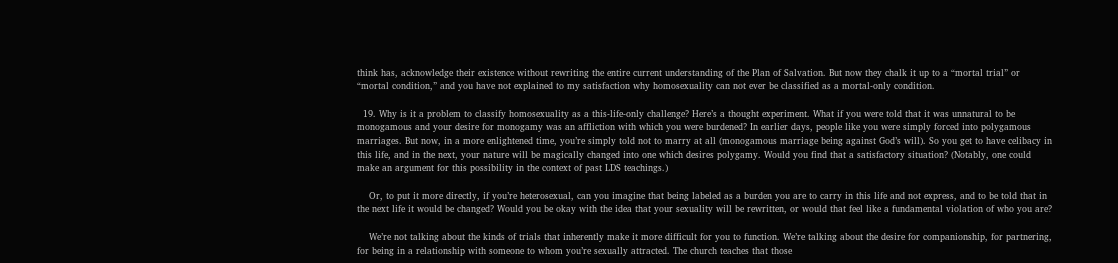think has, acknowledge their existence without rewriting the entire current understanding of the Plan of Salvation. But now they chalk it up to a “mortal trial” or “mortal condition,” and you have not explained to my satisfaction why homosexuality can not ever be classified as a mortal-only condition.

  19. Why is it a problem to classify homosexuality as a this-life-only challenge? Here’s a thought experiment. What if you were told that it was unnatural to be monogamous and your desire for monogamy was an affliction with which you were burdened? In earlier days, people like you were simply forced into polygamous marriages. But now, in a more enlightened time, you’re simply told not to marry at all (monogamous marriage being against God’s will). So you get to have celibacy in this life, and in the next, your nature will be magically changed into one which desires polygamy. Would you find that a satisfactory situation? (Notably, one could make an argument for this possibility in the context of past LDS teachings.)

    Or, to put it more directly, if you’re heterosexual, can you imagine that being labeled as a burden you are to carry in this life and not express, and to be told that in the next life it would be changed? Would you be okay with the idea that your sexuality will be rewritten, or would that feel like a fundamental violation of who you are?

    We’re not talking about the kinds of trials that inherently make it more difficult for you to function. We’re talking about the desire for companionship, for partnering, for being in a relationship with someone to whom you’re sexually attracted. The church teaches that those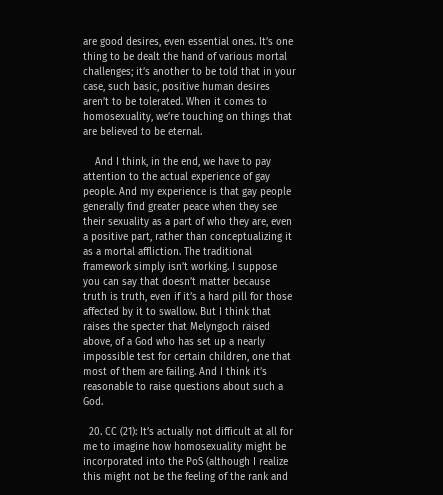are good desires, even essential ones. It’s one thing to be dealt the hand of various mortal challenges; it’s another to be told that in your case, such basic, positive human desires aren’t to be tolerated. When it comes to homosexuality, we’re touching on things that are believed to be eternal.

    And I think, in the end, we have to pay attention to the actual experience of gay people. And my experience is that gay people generally find greater peace when they see their sexuality as a part of who they are, even a positive part, rather than conceptualizing it as a mortal affliction. The traditional framework simply isn’t working. I suppose you can say that doesn’t matter because truth is truth, even if it’s a hard pill for those affected by it to swallow. But I think that raises the specter that Melyngoch raised above, of a God who has set up a nearly impossible test for certain children, one that most of them are failing. And I think it’s reasonable to raise questions about such a God.

  20. CC (21): It’s actually not difficult at all for me to imagine how homosexuality might be incorporated into the PoS (although I realize this might not be the feeling of the rank and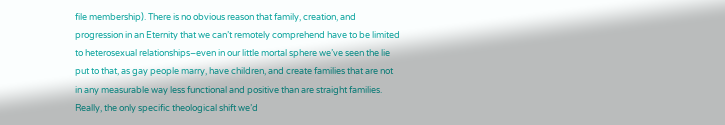file membership). There is no obvious reason that family, creation, and progression in an Eternity that we can’t remotely comprehend have to be limited to heterosexual relationships–even in our little mortal sphere we’ve seen the lie put to that, as gay people marry, have children, and create families that are not in any measurable way less functional and positive than are straight families. Really, the only specific theological shift we’d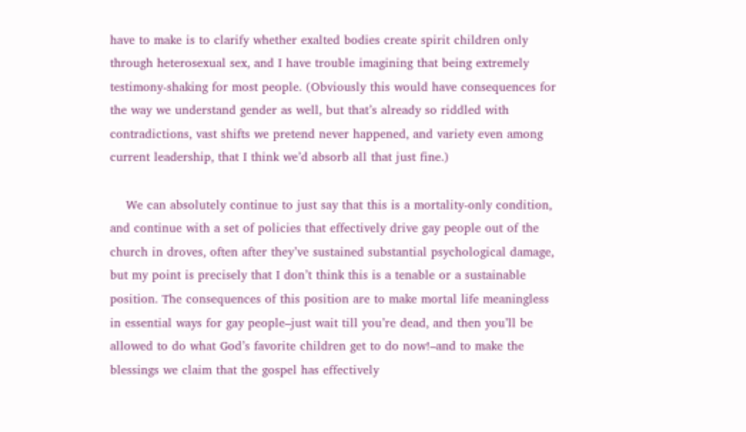have to make is to clarify whether exalted bodies create spirit children only through heterosexual sex, and I have trouble imagining that being extremely testimony-shaking for most people. (Obviously this would have consequences for the way we understand gender as well, but that’s already so riddled with contradictions, vast shifts we pretend never happened, and variety even among current leadership, that I think we’d absorb all that just fine.)

    We can absolutely continue to just say that this is a mortality-only condition, and continue with a set of policies that effectively drive gay people out of the church in droves, often after they’ve sustained substantial psychological damage, but my point is precisely that I don’t think this is a tenable or a sustainable position. The consequences of this position are to make mortal life meaningless in essential ways for gay people–just wait till you’re dead, and then you’ll be allowed to do what God’s favorite children get to do now!–and to make the blessings we claim that the gospel has effectively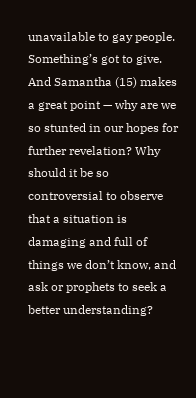unavailable to gay people. Something’s got to give. And Samantha (15) makes a great point — why are we so stunted in our hopes for further revelation? Why should it be so controversial to observe that a situation is damaging and full of things we don’t know, and ask or prophets to seek a better understanding?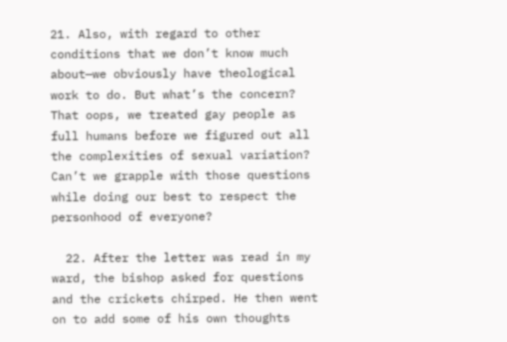21. Also, with regard to other conditions that we don’t know much about—we obviously have theological work to do. But what’s the concern? That oops, we treated gay people as full humans before we figured out all the complexities of sexual variation? Can’t we grapple with those questions while doing our best to respect the personhood of everyone?

  22. After the letter was read in my ward, the bishop asked for questions and the crickets chirped. He then went on to add some of his own thoughts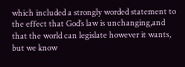which included a strongly worded statement to the effect that God’s law is unchanging,and that the world can legislate however it wants, but we know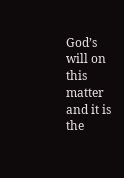God’s will on this matter and it is the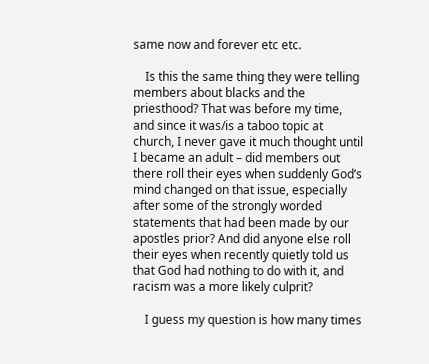same now and forever etc etc.

    Is this the same thing they were telling members about blacks and the priesthood? That was before my time, and since it was/is a taboo topic at church, I never gave it much thought until I became an adult – did members out there roll their eyes when suddenly God’s mind changed on that issue, especially after some of the strongly worded statements that had been made by our apostles prior? And did anyone else roll their eyes when recently quietly told us that God had nothing to do with it, and racism was a more likely culprit?

    I guess my question is how many times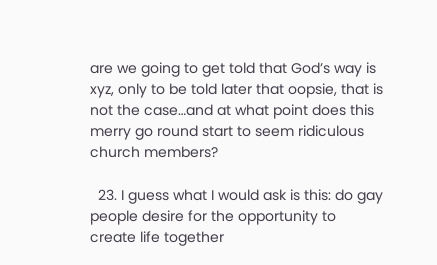are we going to get told that God’s way is xyz, only to be told later that oopsie, that is not the case…and at what point does this merry go round start to seem ridiculous church members?

  23. I guess what I would ask is this: do gay people desire for the opportunity to create life together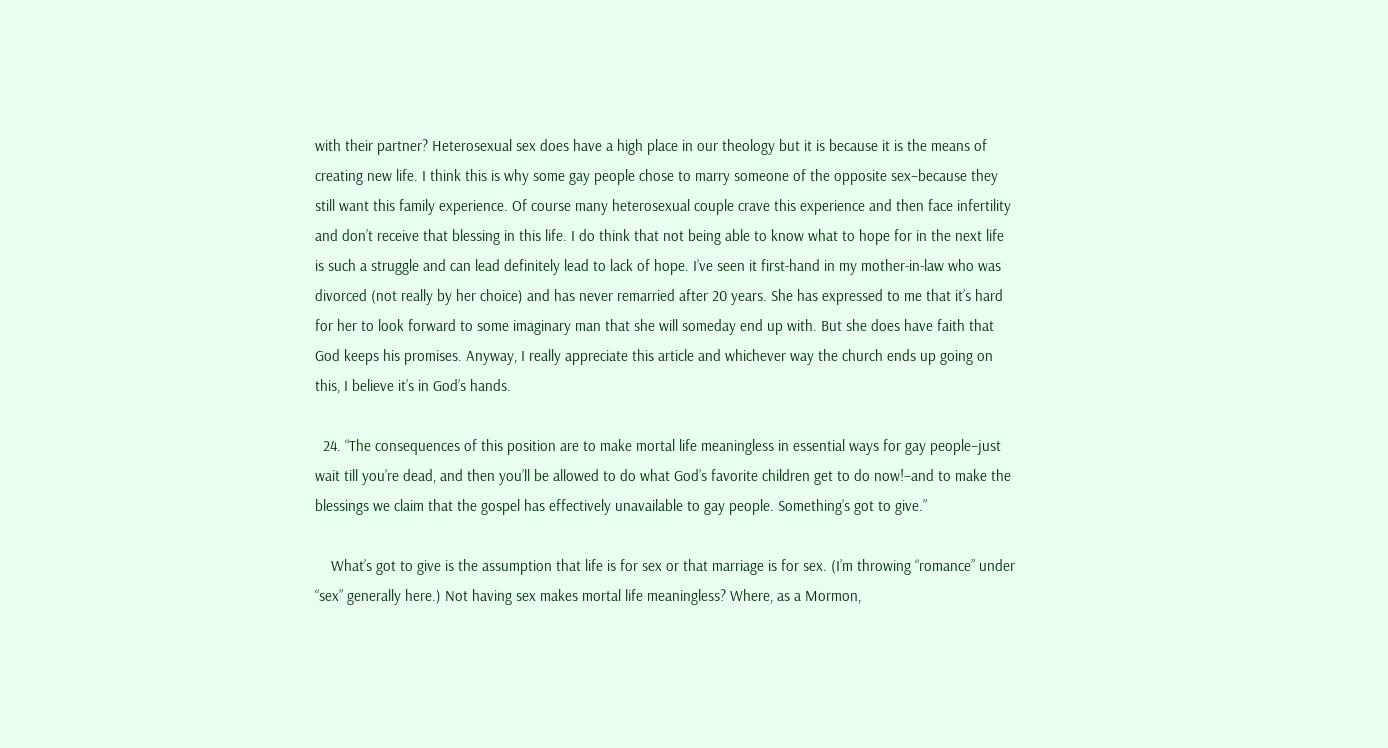with their partner? Heterosexual sex does have a high place in our theology but it is because it is the means of creating new life. I think this is why some gay people chose to marry someone of the opposite sex–because they still want this family experience. Of course many heterosexual couple crave this experience and then face infertility and don’t receive that blessing in this life. I do think that not being able to know what to hope for in the next life is such a struggle and can lead definitely lead to lack of hope. I’ve seen it first-hand in my mother-in-law who was divorced (not really by her choice) and has never remarried after 20 years. She has expressed to me that it’s hard for her to look forward to some imaginary man that she will someday end up with. But she does have faith that God keeps his promises. Anyway, I really appreciate this article and whichever way the church ends up going on this, I believe it’s in God’s hands.

  24. “The consequences of this position are to make mortal life meaningless in essential ways for gay people–just wait till you’re dead, and then you’ll be allowed to do what God’s favorite children get to do now!–and to make the blessings we claim that the gospel has effectively unavailable to gay people. Something’s got to give.”

    What’s got to give is the assumption that life is for sex or that marriage is for sex. (I’m throwing “romance” under “sex” generally here.) Not having sex makes mortal life meaningless? Where, as a Mormon,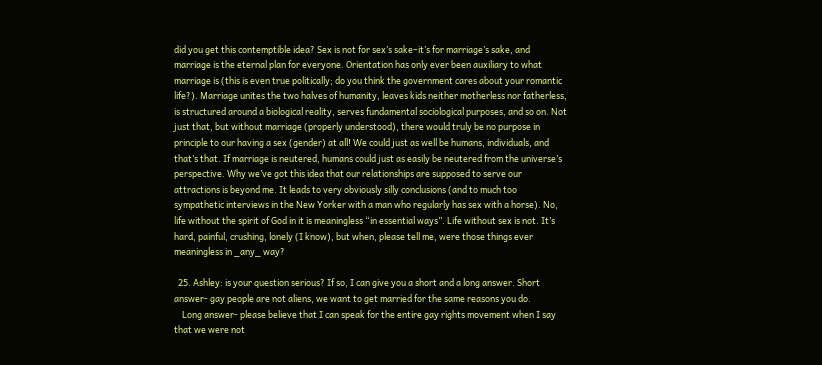did you get this contemptible idea? Sex is not for sex’s sake–it’s for marriage’s sake, and marriage is the eternal plan for everyone. Orientation has only ever been auxiliary to what marriage is (this is even true politically; do you think the government cares about your romantic life?). Marriage unites the two halves of humanity, leaves kids neither motherless nor fatherless, is structured around a biological reality, serves fundamental sociological purposes, and so on. Not just that, but without marriage (properly understood), there would truly be no purpose in principle to our having a sex (gender) at all! We could just as well be humans, individuals, and that’s that. If marriage is neutered, humans could just as easily be neutered from the universe’s perspective. Why we’ve got this idea that our relationships are supposed to serve our attractions is beyond me. It leads to very obviously silly conclusions (and to much too sympathetic interviews in the New Yorker with a man who regularly has sex with a horse). No, life without the spirit of God in it is meaningless “in essential ways”. Life without sex is not. It’s hard, painful, crushing, lonely (I know), but when, please tell me, were those things ever meaningless in _any_ way?

  25. Ashley: is your question serious? If so, I can give you a short and a long answer. Short answer- gay people are not aliens, we want to get married for the same reasons you do.
    Long answer- please believe that I can speak for the entire gay rights movement when I say that we were not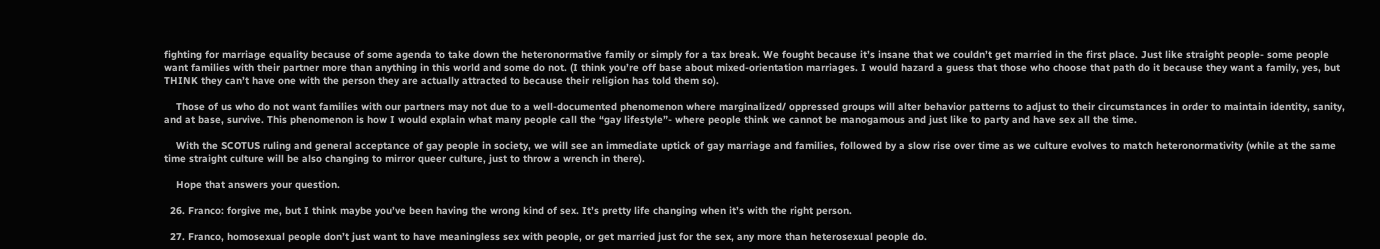fighting for marriage equality because of some agenda to take down the heteronormative family or simply for a tax break. We fought because it’s insane that we couldn’t get married in the first place. Just like straight people- some people want families with their partner more than anything in this world and some do not. (I think you’re off base about mixed-orientation marriages. I would hazard a guess that those who choose that path do it because they want a family, yes, but THINK they can’t have one with the person they are actually attracted to because their religion has told them so).

    Those of us who do not want families with our partners may not due to a well-documented phenomenon where marginalized/ oppressed groups will alter behavior patterns to adjust to their circumstances in order to maintain identity, sanity, and at base, survive. This phenomenon is how I would explain what many people call the “gay lifestyle”- where people think we cannot be manogamous and just like to party and have sex all the time.

    With the SCOTUS ruling and general acceptance of gay people in society, we will see an immediate uptick of gay marriage and families, followed by a slow rise over time as we culture evolves to match heteronormativity (while at the same time straight culture will be also changing to mirror queer culture, just to throw a wrench in there).

    Hope that answers your question.

  26. Franco: forgive me, but I think maybe you’ve been having the wrong kind of sex. It’s pretty life changing when it’s with the right person.

  27. Franco, homosexual people don’t just want to have meaningless sex with people, or get married just for the sex, any more than heterosexual people do.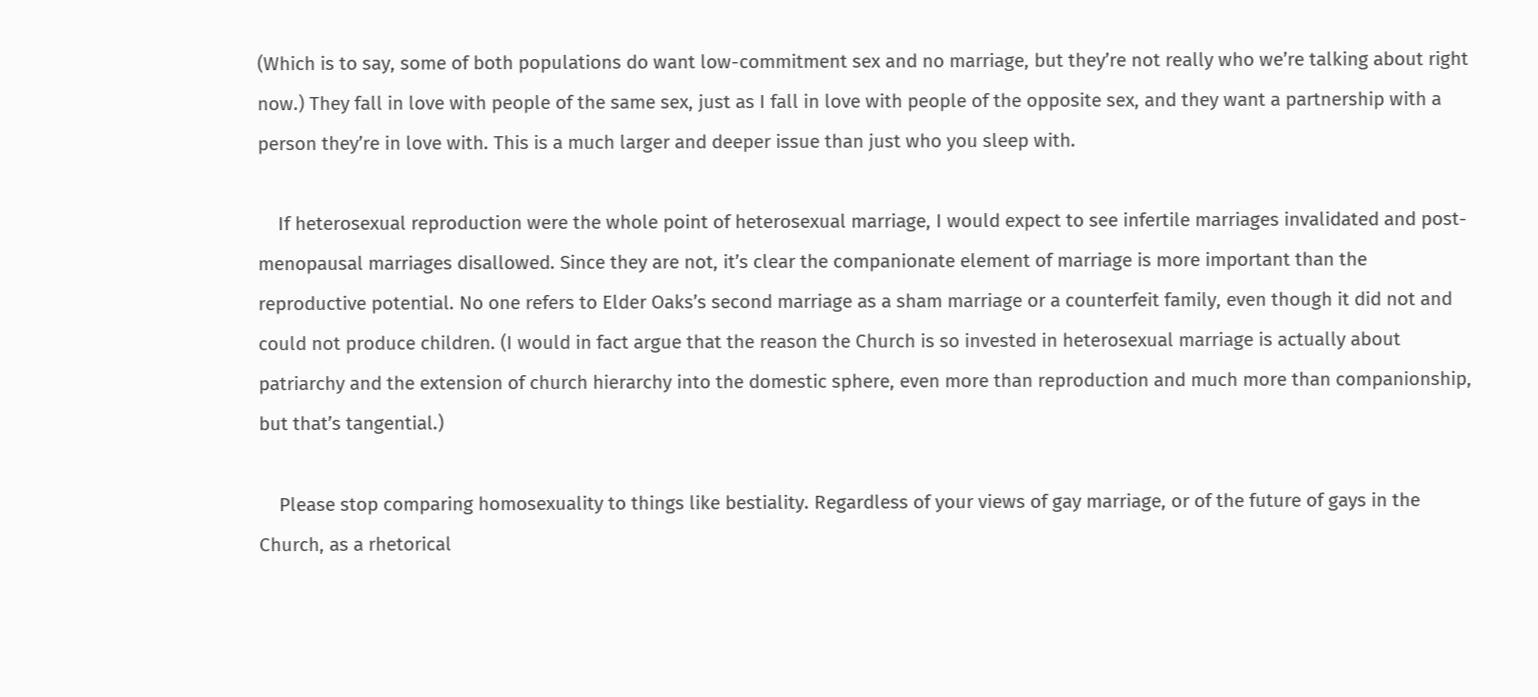(Which is to say, some of both populations do want low-commitment sex and no marriage, but they’re not really who we’re talking about right now.) They fall in love with people of the same sex, just as I fall in love with people of the opposite sex, and they want a partnership with a person they’re in love with. This is a much larger and deeper issue than just who you sleep with.

    If heterosexual reproduction were the whole point of heterosexual marriage, I would expect to see infertile marriages invalidated and post-menopausal marriages disallowed. Since they are not, it’s clear the companionate element of marriage is more important than the reproductive potential. No one refers to Elder Oaks’s second marriage as a sham marriage or a counterfeit family, even though it did not and could not produce children. (I would in fact argue that the reason the Church is so invested in heterosexual marriage is actually about patriarchy and the extension of church hierarchy into the domestic sphere, even more than reproduction and much more than companionship, but that’s tangential.)

    Please stop comparing homosexuality to things like bestiality. Regardless of your views of gay marriage, or of the future of gays in the Church, as a rhetorical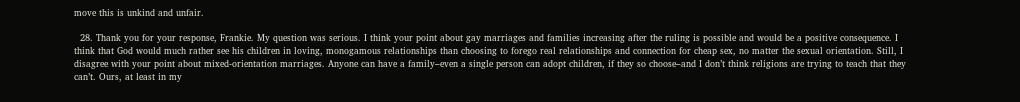move this is unkind and unfair.

  28. Thank you for your response, Frankie. My question was serious. I think your point about gay marriages and families increasing after the ruling is possible and would be a positive consequence. I think that God would much rather see his children in loving, monogamous relationships than choosing to forego real relationships and connection for cheap sex, no matter the sexual orientation. Still, I disagree with your point about mixed-orientation marriages. Anyone can have a family–even a single person can adopt children, if they so choose–and I don’t think religions are trying to teach that they can’t. Ours, at least in my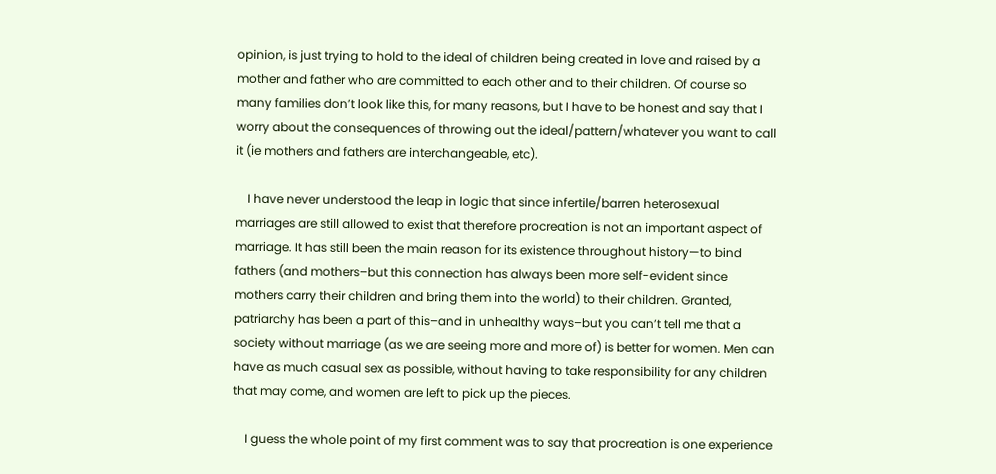opinion, is just trying to hold to the ideal of children being created in love and raised by a mother and father who are committed to each other and to their children. Of course so many families don’t look like this, for many reasons, but I have to be honest and say that I worry about the consequences of throwing out the ideal/pattern/whatever you want to call it (ie mothers and fathers are interchangeable, etc).

    I have never understood the leap in logic that since infertile/barren heterosexual marriages are still allowed to exist that therefore procreation is not an important aspect of marriage. It has still been the main reason for its existence throughout history—to bind fathers (and mothers–but this connection has always been more self-evident since mothers carry their children and bring them into the world) to their children. Granted, patriarchy has been a part of this–and in unhealthy ways–but you can’t tell me that a society without marriage (as we are seeing more and more of) is better for women. Men can have as much casual sex as possible, without having to take responsibility for any children that may come, and women are left to pick up the pieces.

    I guess the whole point of my first comment was to say that procreation is one experience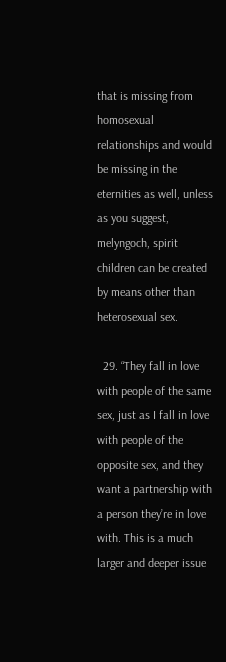that is missing from homosexual relationships and would be missing in the eternities as well, unless as you suggest, melyngoch, spirit children can be created by means other than heterosexual sex.

  29. “They fall in love with people of the same sex, just as I fall in love with people of the opposite sex, and they want a partnership with a person they’re in love with. This is a much larger and deeper issue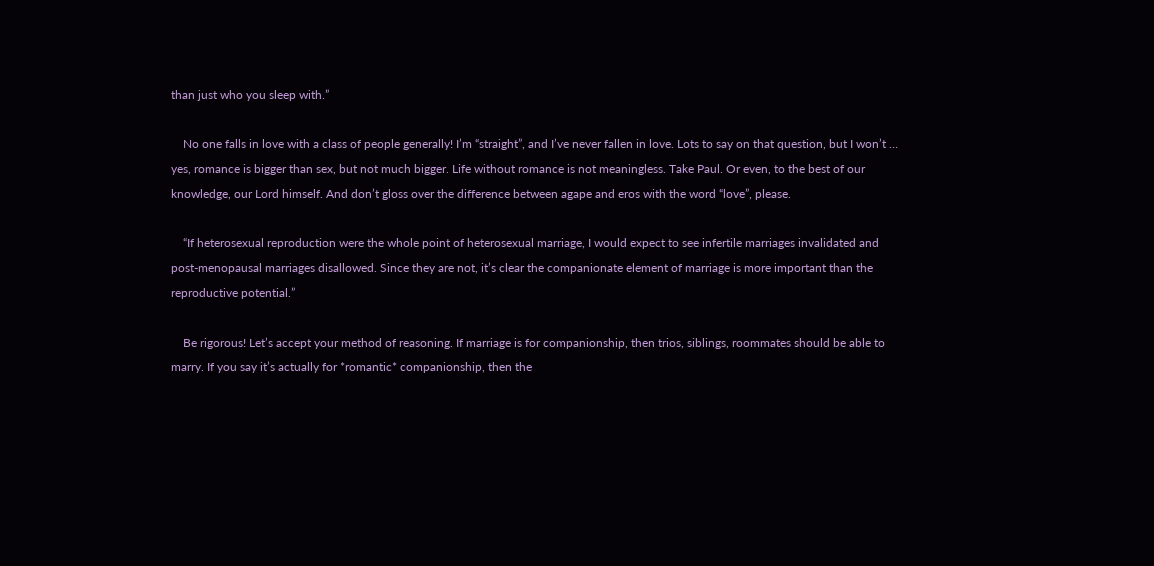than just who you sleep with.”

    No one falls in love with a class of people generally! I’m “straight”, and I’ve never fallen in love. Lots to say on that question, but I won’t … yes, romance is bigger than sex, but not much bigger. Life without romance is not meaningless. Take Paul. Or even, to the best of our knowledge, our Lord himself. And don’t gloss over the difference between agape and eros with the word “love”, please.

    “If heterosexual reproduction were the whole point of heterosexual marriage, I would expect to see infertile marriages invalidated and post-menopausal marriages disallowed. Since they are not, it’s clear the companionate element of marriage is more important than the reproductive potential.”

    Be rigorous! Let’s accept your method of reasoning. If marriage is for companionship, then trios, siblings, roommates should be able to marry. If you say it’s actually for *romantic* companionship, then the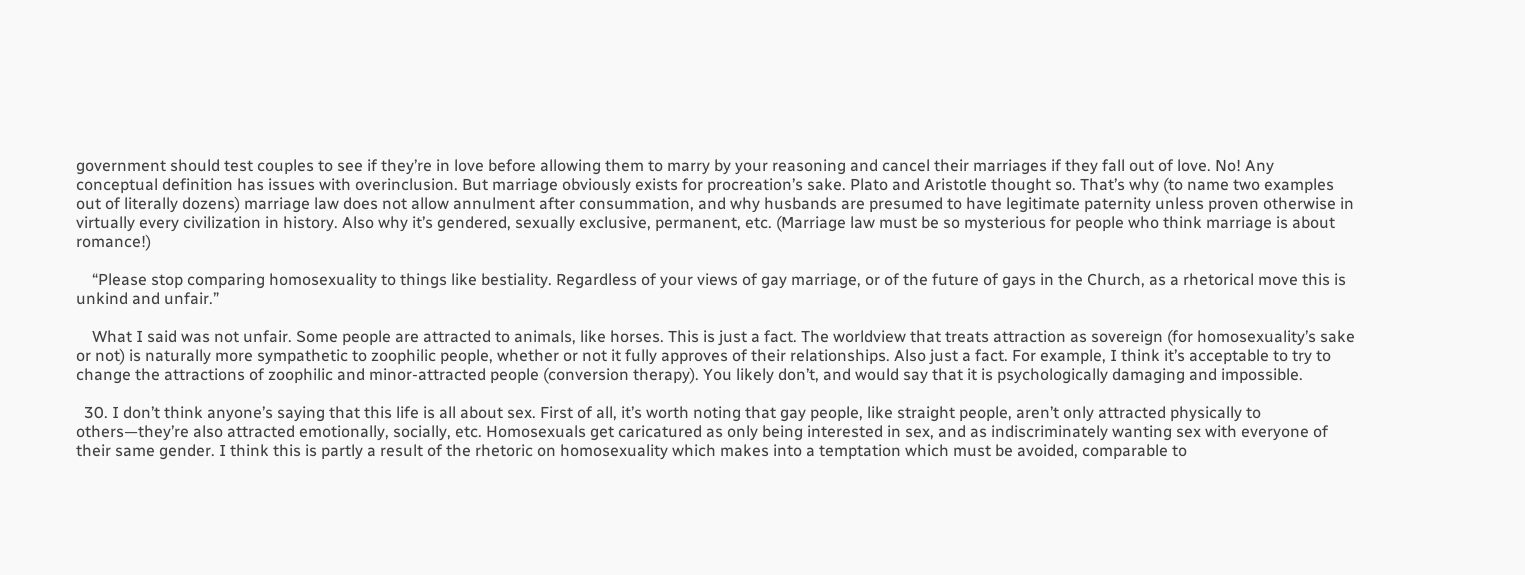government should test couples to see if they’re in love before allowing them to marry by your reasoning and cancel their marriages if they fall out of love. No! Any conceptual definition has issues with overinclusion. But marriage obviously exists for procreation’s sake. Plato and Aristotle thought so. That’s why (to name two examples out of literally dozens) marriage law does not allow annulment after consummation, and why husbands are presumed to have legitimate paternity unless proven otherwise in virtually every civilization in history. Also why it’s gendered, sexually exclusive, permanent, etc. (Marriage law must be so mysterious for people who think marriage is about romance!)

    “Please stop comparing homosexuality to things like bestiality. Regardless of your views of gay marriage, or of the future of gays in the Church, as a rhetorical move this is unkind and unfair.”

    What I said was not unfair. Some people are attracted to animals, like horses. This is just a fact. The worldview that treats attraction as sovereign (for homosexuality’s sake or not) is naturally more sympathetic to zoophilic people, whether or not it fully approves of their relationships. Also just a fact. For example, I think it’s acceptable to try to change the attractions of zoophilic and minor-attracted people (conversion therapy). You likely don’t, and would say that it is psychologically damaging and impossible.

  30. I don’t think anyone’s saying that this life is all about sex. First of all, it’s worth noting that gay people, like straight people, aren’t only attracted physically to others—they’re also attracted emotionally, socially, etc. Homosexuals get caricatured as only being interested in sex, and as indiscriminately wanting sex with everyone of their same gender. I think this is partly a result of the rhetoric on homosexuality which makes into a temptation which must be avoided, comparable to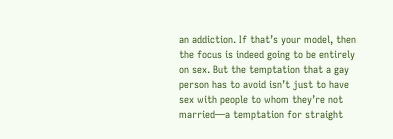an addiction. If that’s your model, then the focus is indeed going to be entirely on sex. But the temptation that a gay person has to avoid isn’t just to have sex with people to whom they’re not married—a temptation for straight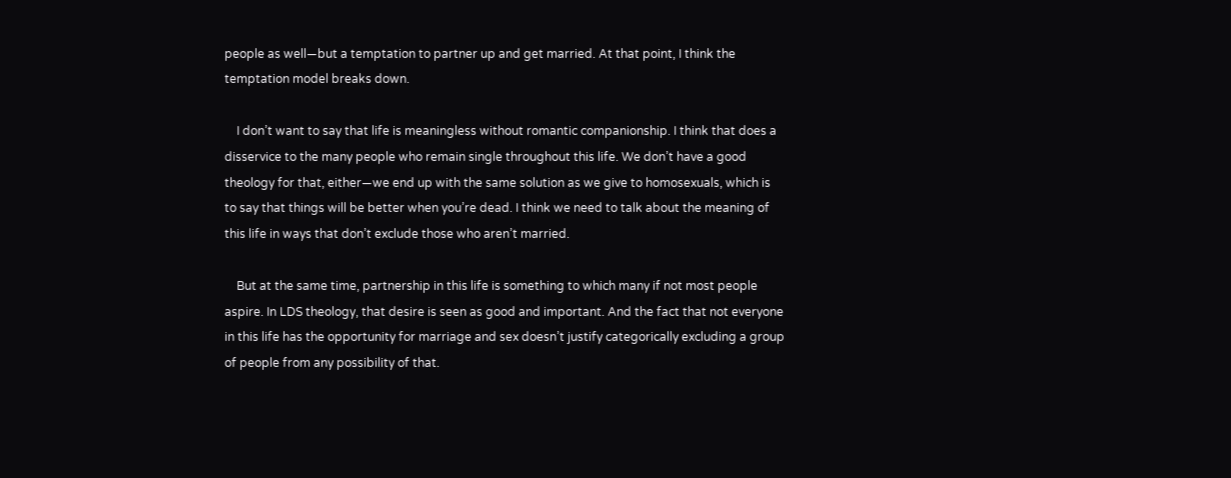people as well—but a temptation to partner up and get married. At that point, I think the temptation model breaks down.

    I don’t want to say that life is meaningless without romantic companionship. I think that does a disservice to the many people who remain single throughout this life. We don’t have a good theology for that, either—we end up with the same solution as we give to homosexuals, which is to say that things will be better when you’re dead. I think we need to talk about the meaning of this life in ways that don’t exclude those who aren’t married.

    But at the same time, partnership in this life is something to which many if not most people aspire. In LDS theology, that desire is seen as good and important. And the fact that not everyone in this life has the opportunity for marriage and sex doesn’t justify categorically excluding a group of people from any possibility of that.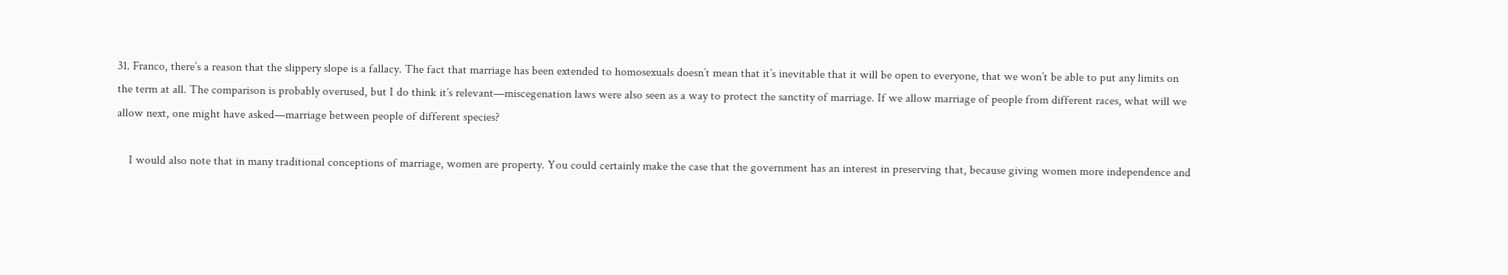31. Franco, there’s a reason that the slippery slope is a fallacy. The fact that marriage has been extended to homosexuals doesn’t mean that it’s inevitable that it will be open to everyone, that we won’t be able to put any limits on the term at all. The comparison is probably overused, but I do think it’s relevant—miscegenation laws were also seen as a way to protect the sanctity of marriage. If we allow marriage of people from different races, what will we allow next, one might have asked—marriage between people of different species?

    I would also note that in many traditional conceptions of marriage, women are property. You could certainly make the case that the government has an interest in preserving that, because giving women more independence and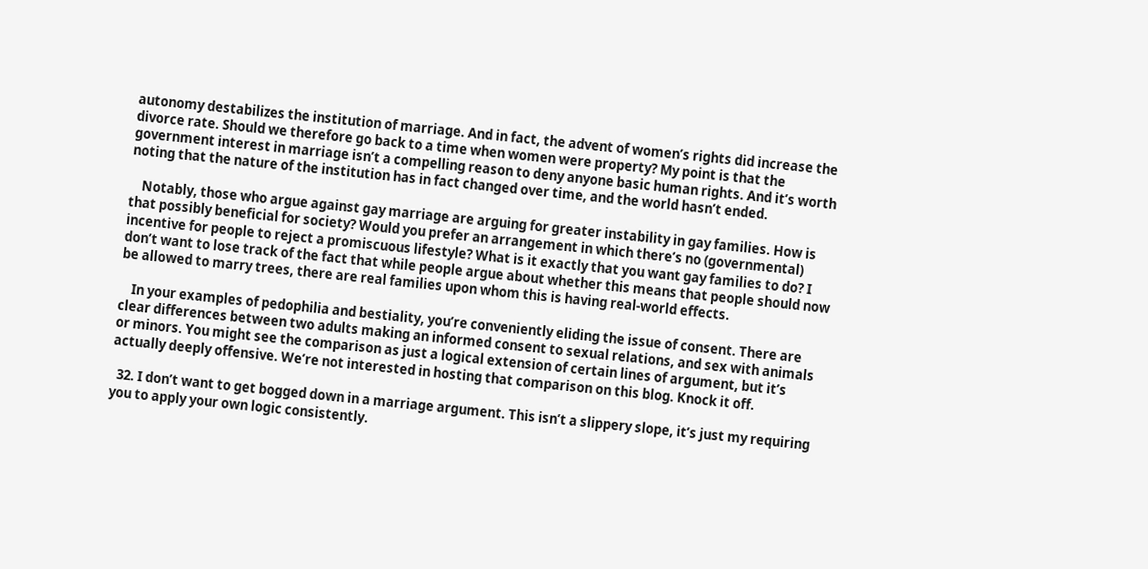autonomy destabilizes the institution of marriage. And in fact, the advent of women’s rights did increase the divorce rate. Should we therefore go back to a time when women were property? My point is that the government interest in marriage isn’t a compelling reason to deny anyone basic human rights. And it’s worth noting that the nature of the institution has in fact changed over time, and the world hasn’t ended.

    Notably, those who argue against gay marriage are arguing for greater instability in gay families. How is that possibly beneficial for society? Would you prefer an arrangement in which there’s no (governmental) incentive for people to reject a promiscuous lifestyle? What is it exactly that you want gay families to do? I don’t want to lose track of the fact that while people argue about whether this means that people should now be allowed to marry trees, there are real families upon whom this is having real-world effects.

    In your examples of pedophilia and bestiality, you’re conveniently eliding the issue of consent. There are clear differences between two adults making an informed consent to sexual relations, and sex with animals or minors. You might see the comparison as just a logical extension of certain lines of argument, but it’s actually deeply offensive. We’re not interested in hosting that comparison on this blog. Knock it off.

  32. I don’t want to get bogged down in a marriage argument. This isn’t a slippery slope, it’s just my requiring you to apply your own logic consistently.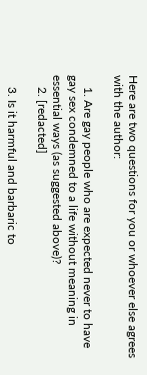Here are two questions for you or whoever else agrees with the author:

    1. Are gay people who are expected never to have gay sex condemned to a life without meaning in essential ways (as suggested above)?
    2. [redacted]

    3. Is it harmful and barbaric to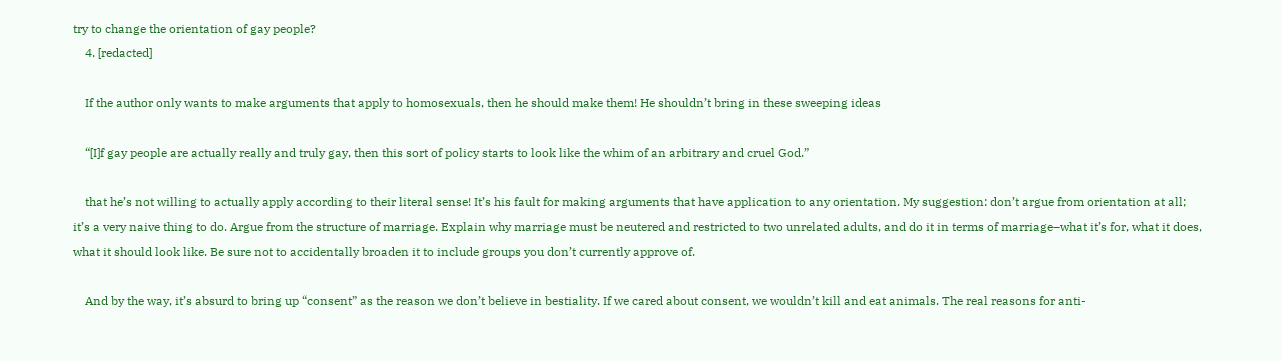try to change the orientation of gay people?
    4. [redacted]

    If the author only wants to make arguments that apply to homosexuals, then he should make them! He shouldn’t bring in these sweeping ideas

    “[I]f gay people are actually really and truly gay, then this sort of policy starts to look like the whim of an arbitrary and cruel God.”

    that he’s not willing to actually apply according to their literal sense! It’s his fault for making arguments that have application to any orientation. My suggestion: don’t argue from orientation at all; it’s a very naive thing to do. Argue from the structure of marriage. Explain why marriage must be neutered and restricted to two unrelated adults, and do it in terms of marriage–what it’s for, what it does, what it should look like. Be sure not to accidentally broaden it to include groups you don’t currently approve of.

    And by the way, it’s absurd to bring up “consent” as the reason we don’t believe in bestiality. If we cared about consent, we wouldn’t kill and eat animals. The real reasons for anti-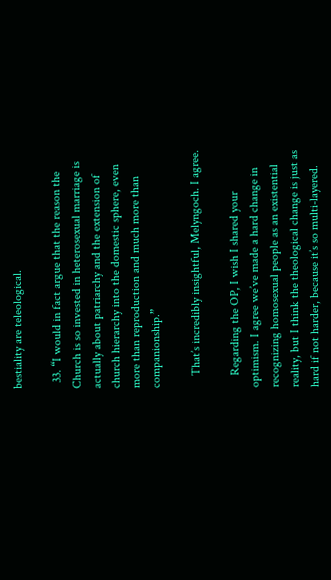bestiality are teleological.

  33. “I would in fact argue that the reason the Church is so invested in heterosexual marriage is actually about patriarchy and the extension of church hierarchy into the domestic sphere, even more than reproduction and much more than companionship.”

    That’s incredibly insightful, Melyngoch. I agree.

    Regarding the OP, I wish I shared your optimism. I agree we’ve made a hard change in recognizing homosexual people as an existential reality, but I think the theological change is just as hard if not harder, because it’s so multi-layered.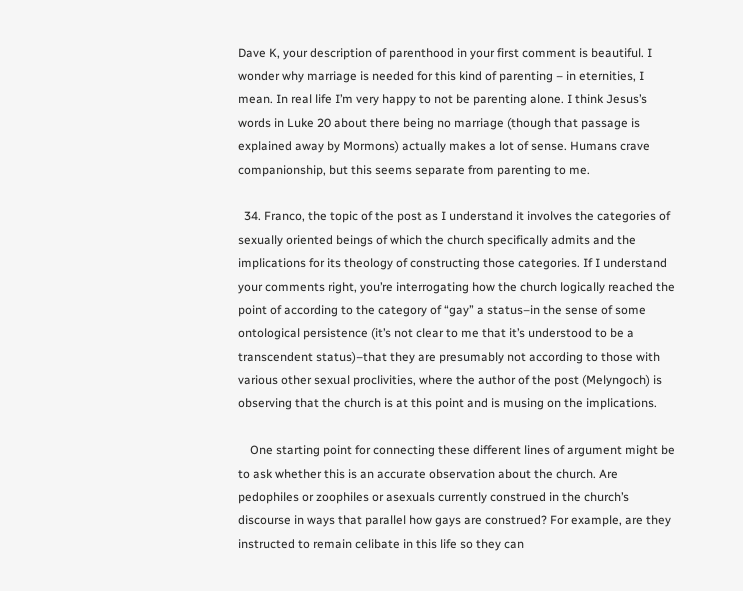Dave K, your description of parenthood in your first comment is beautiful. I wonder why marriage is needed for this kind of parenting – in eternities, I mean. In real life I’m very happy to not be parenting alone. I think Jesus’s words in Luke 20 about there being no marriage (though that passage is explained away by Mormons) actually makes a lot of sense. Humans crave companionship, but this seems separate from parenting to me.

  34. Franco, the topic of the post as I understand it involves the categories of sexually oriented beings of which the church specifically admits and the implications for its theology of constructing those categories. If I understand your comments right, you’re interrogating how the church logically reached the point of according to the category of “gay” a status–in the sense of some ontological persistence (it’s not clear to me that it’s understood to be a transcendent status)–that they are presumably not according to those with various other sexual proclivities, where the author of the post (Melyngoch) is observing that the church is at this point and is musing on the implications.

    One starting point for connecting these different lines of argument might be to ask whether this is an accurate observation about the church. Are pedophiles or zoophiles or asexuals currently construed in the church’s discourse in ways that parallel how gays are construed? For example, are they instructed to remain celibate in this life so they can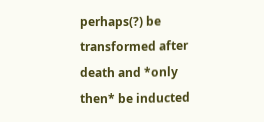perhaps(?) be transformed after death and *only then* be inducted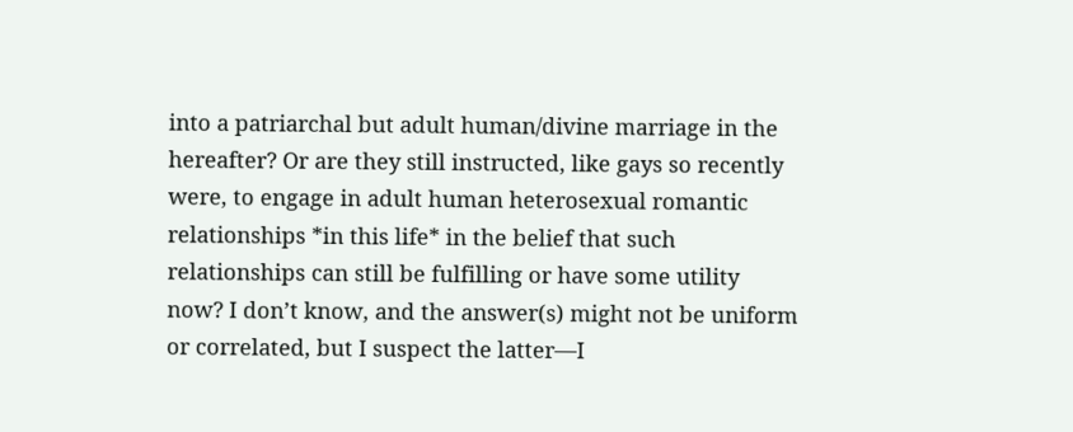into a patriarchal but adult human/divine marriage in the hereafter? Or are they still instructed, like gays so recently were, to engage in adult human heterosexual romantic relationships *in this life* in the belief that such relationships can still be fulfilling or have some utility now? I don’t know, and the answer(s) might not be uniform or correlated, but I suspect the latter—I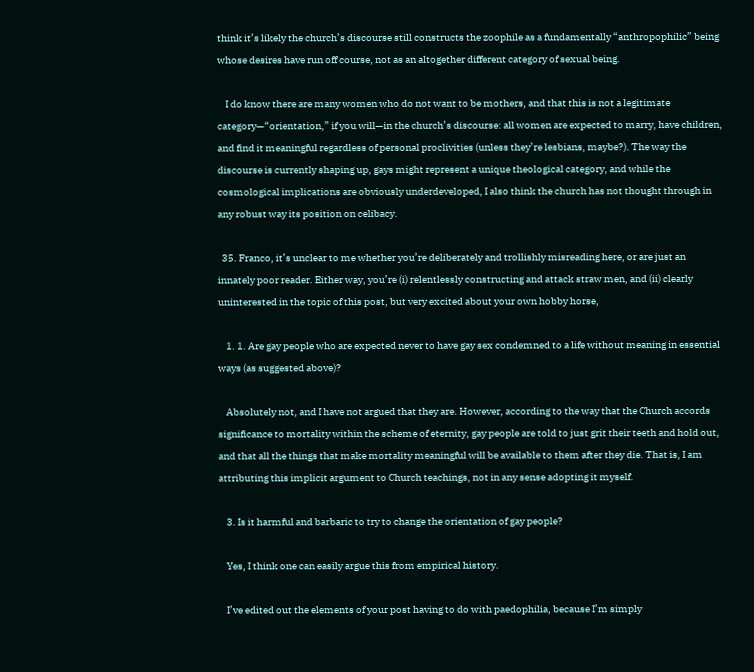think it’s likely the church’s discourse still constructs the zoophile as a fundamentally “anthropophilic” being whose desires have run off course, not as an altogether different category of sexual being.

    I do know there are many women who do not want to be mothers, and that this is not a legitimate category—“orientation,” if you will—in the church’s discourse: all women are expected to marry, have children, and find it meaningful regardless of personal proclivities (unless they’re lesbians, maybe?). The way the discourse is currently shaping up, gays might represent a unique theological category, and while the cosmological implications are obviously underdeveloped, I also think the church has not thought through in any robust way its position on celibacy.

  35. Franco, it’s unclear to me whether you’re deliberately and trollishly misreading here, or are just an innately poor reader. Either way, you’re (i) relentlessly constructing and attack straw men, and (ii) clearly uninterested in the topic of this post, but very excited about your own hobby horse,

    1. 1. Are gay people who are expected never to have gay sex condemned to a life without meaning in essential ways (as suggested above)?

    Absolutely not, and I have not argued that they are. However, according to the way that the Church accords significance to mortality within the scheme of eternity, gay people are told to just grit their teeth and hold out, and that all the things that make mortality meaningful will be available to them after they die. That is, I am attributing this implicit argument to Church teachings, not in any sense adopting it myself.

    3. Is it harmful and barbaric to try to change the orientation of gay people?

    Yes, I think one can easily argue this from empirical history.

    I’ve edited out the elements of your post having to do with paedophilia, because I’m simply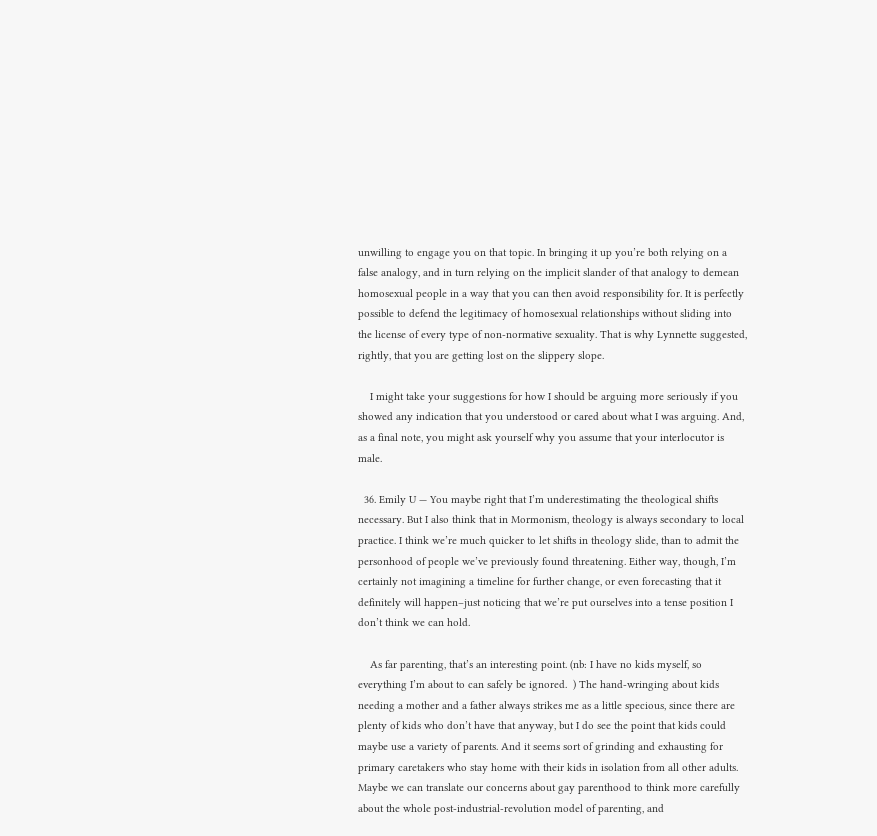unwilling to engage you on that topic. In bringing it up you’re both relying on a false analogy, and in turn relying on the implicit slander of that analogy to demean homosexual people in a way that you can then avoid responsibility for. It is perfectly possible to defend the legitimacy of homosexual relationships without sliding into the license of every type of non-normative sexuality. That is why Lynnette suggested, rightly, that you are getting lost on the slippery slope.

    I might take your suggestions for how I should be arguing more seriously if you showed any indication that you understood or cared about what I was arguing. And, as a final note, you might ask yourself why you assume that your interlocutor is male.

  36. Emily U — You maybe right that I’m underestimating the theological shifts necessary. But I also think that in Mormonism, theology is always secondary to local practice. I think we’re much quicker to let shifts in theology slide, than to admit the personhood of people we’ve previously found threatening. Either way, though, I’m certainly not imagining a timeline for further change, or even forecasting that it definitely will happen–just noticing that we’re put ourselves into a tense position I don’t think we can hold.

    As far parenting, that’s an interesting point. (nb: I have no kids myself, so everything I’m about to can safely be ignored.  ) The hand-wringing about kids needing a mother and a father always strikes me as a little specious, since there are plenty of kids who don’t have that anyway, but I do see the point that kids could maybe use a variety of parents. And it seems sort of grinding and exhausting for primary caretakers who stay home with their kids in isolation from all other adults. Maybe we can translate our concerns about gay parenthood to think more carefully about the whole post-industrial-revolution model of parenting, and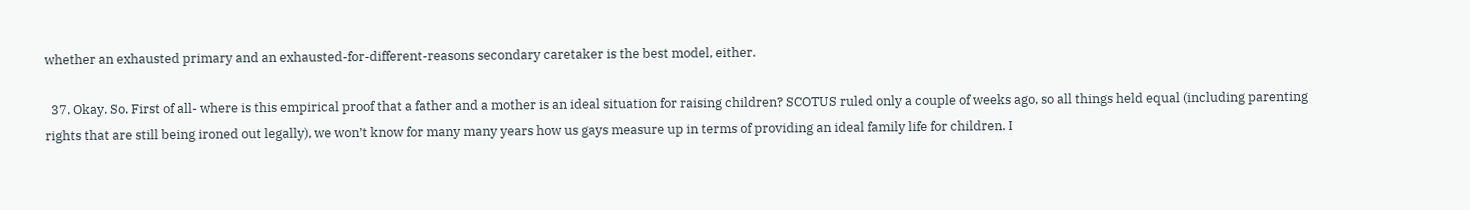whether an exhausted primary and an exhausted-for-different-reasons secondary caretaker is the best model, either.

  37. Okay. So. First of all- where is this empirical proof that a father and a mother is an ideal situation for raising children? SCOTUS ruled only a couple of weeks ago, so all things held equal (including parenting rights that are still being ironed out legally), we won’t know for many many years how us gays measure up in terms of providing an ideal family life for children. I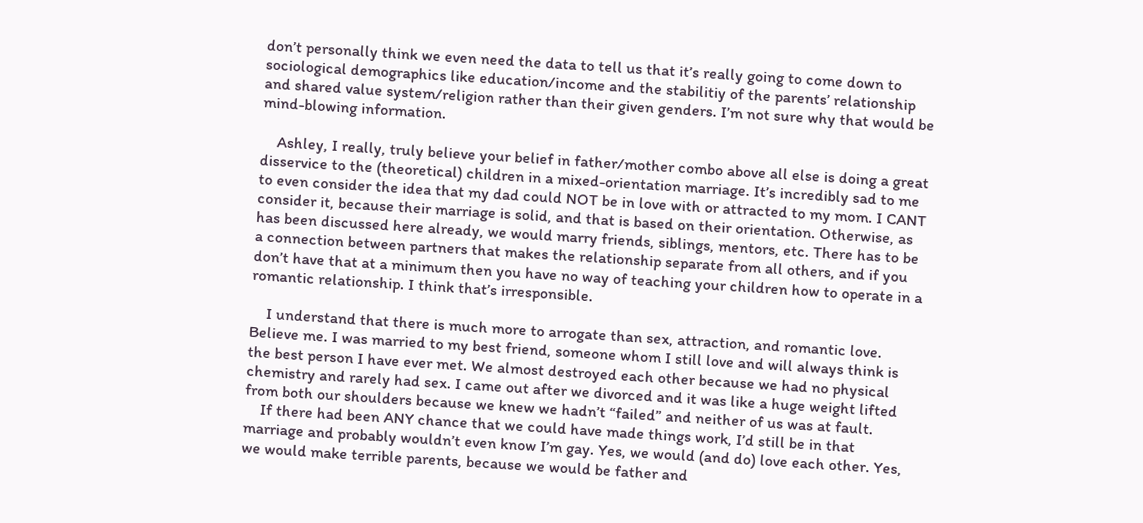don’t personally think we even need the data to tell us that it’s really going to come down to sociological demographics like education/income and the stabilitiy of the parents’ relationship and shared value system/religion rather than their given genders. I’m not sure why that would be mind-blowing information.

    Ashley, I really, truly believe your belief in father/mother combo above all else is doing a great disservice to the (theoretical) children in a mixed-orientation marriage. It’s incredibly sad to me to even consider the idea that my dad could NOT be in love with or attracted to my mom. I CANT consider it, because their marriage is solid, and that is based on their orientation. Otherwise, as has been discussed here already, we would marry friends, siblings, mentors, etc. There has to be a connection between partners that makes the relationship separate from all others, and if you don’t have that at a minimum then you have no way of teaching your children how to operate in a romantic relationship. I think that’s irresponsible.

    I understand that there is much more to arrogate than sex, attraction, and romantic love. Believe me. I was married to my best friend, someone whom I still love and will always think is the best person I have ever met. We almost destroyed each other because we had no physical chemistry and rarely had sex. I came out after we divorced and it was like a huge weight lifted from both our shoulders because we knew we hadn’t “failed” and neither of us was at fault.
    If there had been ANY chance that we could have made things work, I’d still be in that marriage and probably wouldn’t even know I’m gay. Yes, we would (and do) love each other. Yes, we would make terrible parents, because we would be father and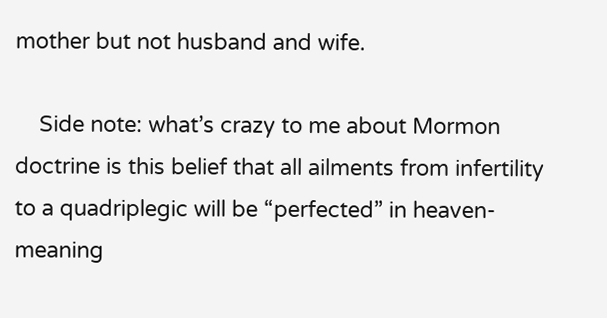mother but not husband and wife.

    Side note: what’s crazy to me about Mormon doctrine is this belief that all ailments from infertility to a quadriplegic will be “perfected” in heaven- meaning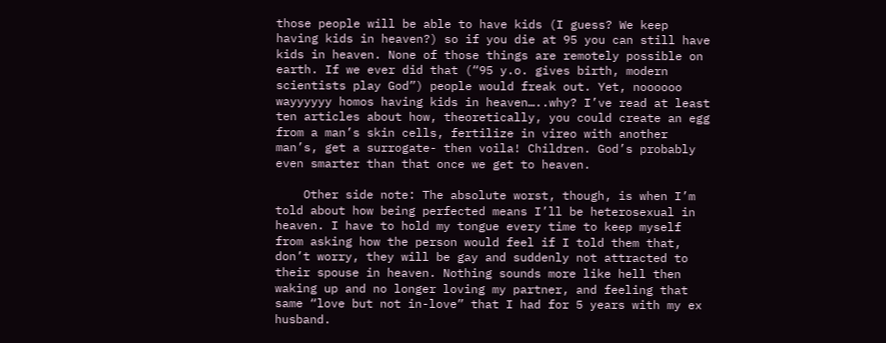those people will be able to have kids (I guess? We keep having kids in heaven?) so if you die at 95 you can still have kids in heaven. None of those things are remotely possible on earth. If we ever did that (“95 y.o. gives birth, modern scientists play God”) people would freak out. Yet, noooooo wayyyyyy homos having kids in heaven…..why? I’ve read at least ten articles about how, theoretically, you could create an egg from a man’s skin cells, fertilize in vireo with another man’s, get a surrogate- then voila! Children. God’s probably even smarter than that once we get to heaven.

    Other side note: The absolute worst, though, is when I’m told about how being perfected means I’ll be heterosexual in heaven. I have to hold my tongue every time to keep myself from asking how the person would feel if I told them that, don’t worry, they will be gay and suddenly not attracted to their spouse in heaven. Nothing sounds more like hell then waking up and no longer loving my partner, and feeling that same “love but not in-love” that I had for 5 years with my ex husband.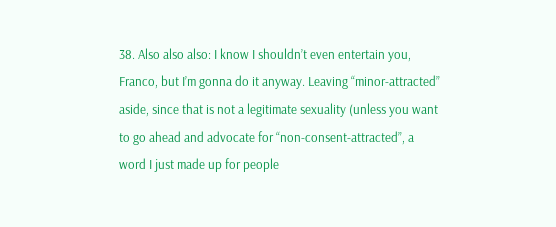38. Also also also: I know I shouldn’t even entertain you, Franco, but I’m gonna do it anyway. Leaving “minor-attracted” aside, since that is not a legitimate sexuality (unless you want to go ahead and advocate for “non-consent-attracted”, a word I just made up for people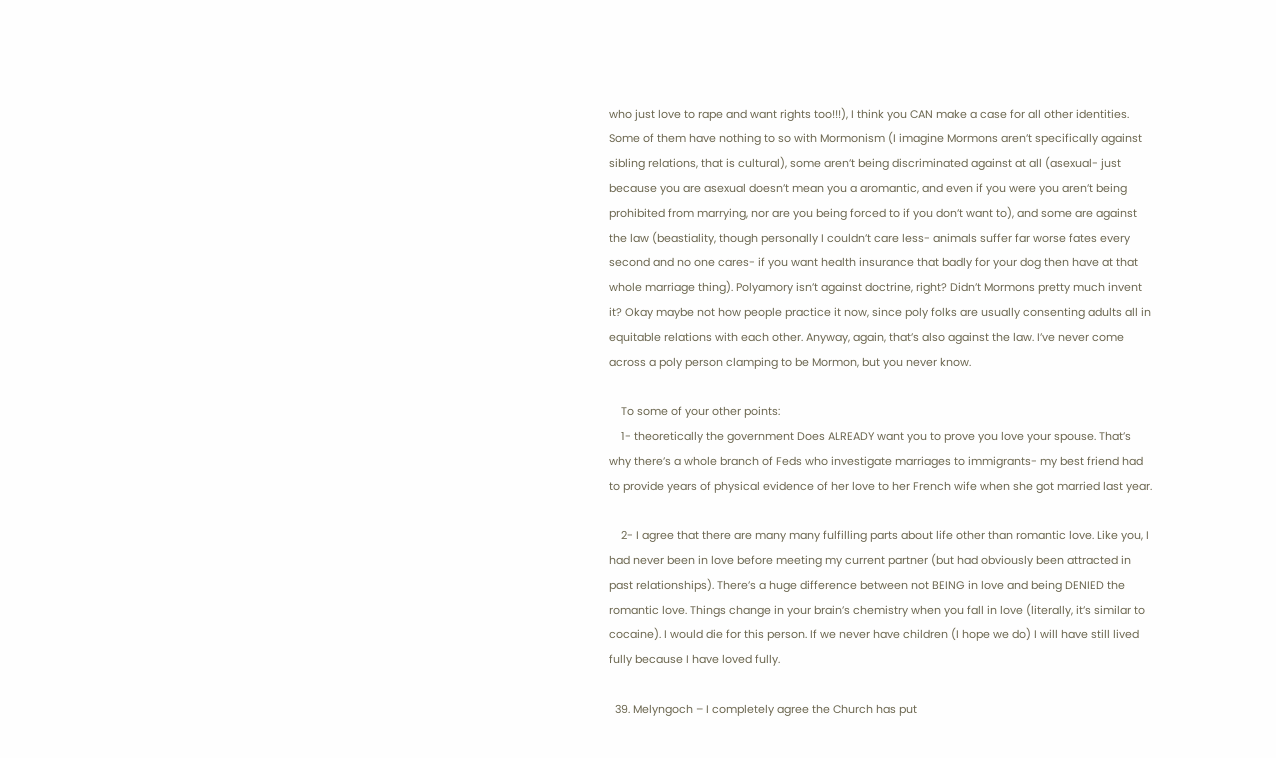who just love to rape and want rights too!!!), I think you CAN make a case for all other identities. Some of them have nothing to so with Mormonism (I imagine Mormons aren’t specifically against sibling relations, that is cultural), some aren’t being discriminated against at all (asexual- just because you are asexual doesn’t mean you a aromantic, and even if you were you aren’t being prohibited from marrying, nor are you being forced to if you don’t want to), and some are against the law (beastiality, though personally I couldn’t care less- animals suffer far worse fates every second and no one cares- if you want health insurance that badly for your dog then have at that whole marriage thing). Polyamory isn’t against doctrine, right? Didn’t Mormons pretty much invent it? Okay maybe not how people practice it now, since poly folks are usually consenting adults all in equitable relations with each other. Anyway, again, that’s also against the law. I’ve never come across a poly person clamping to be Mormon, but you never know.

    To some of your other points:
    1- theoretically the government Does ALREADY want you to prove you love your spouse. That’s why there’s a whole branch of Feds who investigate marriages to immigrants- my best friend had to provide years of physical evidence of her love to her French wife when she got married last year.

    2- I agree that there are many many fulfilling parts about life other than romantic love. Like you, I had never been in love before meeting my current partner (but had obviously been attracted in past relationships). There’s a huge difference between not BEING in love and being DENIED the romantic love. Things change in your brain’s chemistry when you fall in love (literally, it’s similar to cocaine). I would die for this person. If we never have children (I hope we do) I will have still lived fully because I have loved fully.

  39. Melyngoch – I completely agree the Church has put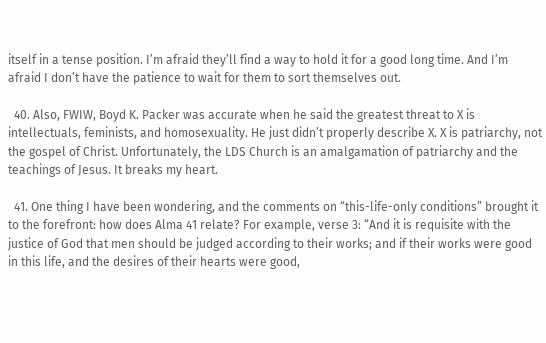itself in a tense position. I’m afraid they’ll find a way to hold it for a good long time. And I’m afraid I don’t have the patience to wait for them to sort themselves out.

  40. Also, FWIW, Boyd K. Packer was accurate when he said the greatest threat to X is intellectuals, feminists, and homosexuality. He just didn’t properly describe X. X is patriarchy, not the gospel of Christ. Unfortunately, the LDS Church is an amalgamation of patriarchy and the teachings of Jesus. It breaks my heart.

  41. One thing I have been wondering, and the comments on “this-life-only conditions” brought it to the forefront: how does Alma 41 relate? For example, verse 3: “And it is requisite with the justice of God that men should be judged according to their works; and if their works were good in this life, and the desires of their hearts were good,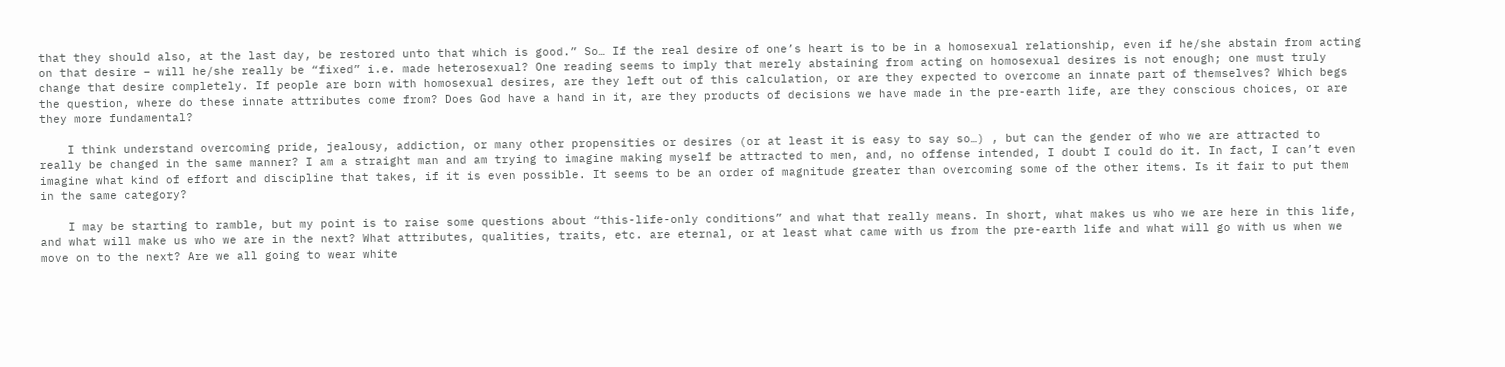that they should also, at the last day, be restored unto that which is good.” So… If the real desire of one’s heart is to be in a homosexual relationship, even if he/she abstain from acting on that desire – will he/she really be “fixed” i.e. made heterosexual? One reading seems to imply that merely abstaining from acting on homosexual desires is not enough; one must truly change that desire completely. If people are born with homosexual desires, are they left out of this calculation, or are they expected to overcome an innate part of themselves? Which begs the question, where do these innate attributes come from? Does God have a hand in it, are they products of decisions we have made in the pre-earth life, are they conscious choices, or are they more fundamental?

    I think understand overcoming pride, jealousy, addiction, or many other propensities or desires (or at least it is easy to say so…) , but can the gender of who we are attracted to really be changed in the same manner? I am a straight man and am trying to imagine making myself be attracted to men, and, no offense intended, I doubt I could do it. In fact, I can’t even imagine what kind of effort and discipline that takes, if it is even possible. It seems to be an order of magnitude greater than overcoming some of the other items. Is it fair to put them in the same category?

    I may be starting to ramble, but my point is to raise some questions about “this-life-only conditions” and what that really means. In short, what makes us who we are here in this life, and what will make us who we are in the next? What attributes, qualities, traits, etc. are eternal, or at least what came with us from the pre-earth life and what will go with us when we move on to the next? Are we all going to wear white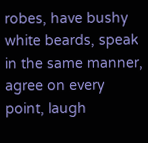robes, have bushy white beards, speak in the same manner, agree on every point, laugh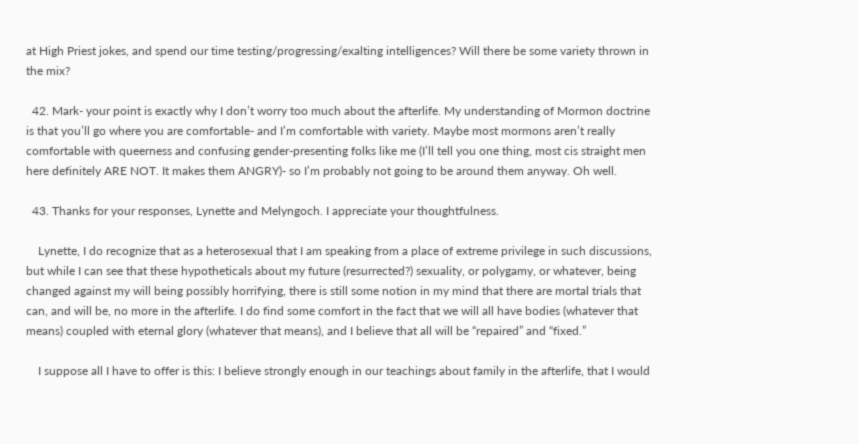at High Priest jokes, and spend our time testing/progressing/exalting intelligences? Will there be some variety thrown in the mix?

  42. Mark- your point is exactly why I don’t worry too much about the afterlife. My understanding of Mormon doctrine is that you’ll go where you are comfortable- and I’m comfortable with variety. Maybe most mormons aren’t really comfortable with queerness and confusing gender-presenting folks like me (I’ll tell you one thing, most cis straight men here definitely ARE NOT. It makes them ANGRY)- so I’m probably not going to be around them anyway. Oh well.

  43. Thanks for your responses, Lynette and Melyngoch. I appreciate your thoughtfulness.

    Lynette, I do recognize that as a heterosexual that I am speaking from a place of extreme privilege in such discussions, but while I can see that these hypotheticals about my future (resurrected?) sexuality, or polygamy, or whatever, being changed against my will being possibly horrifying, there is still some notion in my mind that there are mortal trials that can, and will be, no more in the afterlife. I do find some comfort in the fact that we will all have bodies (whatever that means) coupled with eternal glory (whatever that means), and I believe that all will be “repaired” and “fixed.”

    I suppose all I have to offer is this: I believe strongly enough in our teachings about family in the afterlife, that I would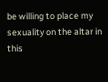be willing to place my sexuality on the altar in this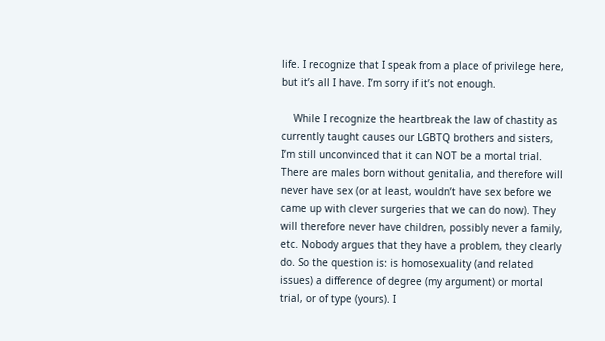life. I recognize that I speak from a place of privilege here, but it’s all I have. I’m sorry if it’s not enough.

    While I recognize the heartbreak the law of chastity as currently taught causes our LGBTQ brothers and sisters, I’m still unconvinced that it can NOT be a mortal trial. There are males born without genitalia, and therefore will never have sex (or at least, wouldn’t have sex before we came up with clever surgeries that we can do now). They will therefore never have children, possibly never a family, etc. Nobody argues that they have a problem, they clearly do. So the question is: is homosexuality (and related issues) a difference of degree (my argument) or mortal trial, or of type (yours). I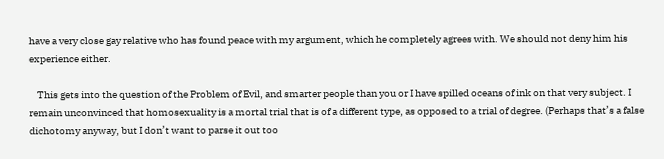have a very close gay relative who has found peace with my argument, which he completely agrees with. We should not deny him his experience either.

    This gets into the question of the Problem of Evil, and smarter people than you or I have spilled oceans of ink on that very subject. I remain unconvinced that homosexuality is a mortal trial that is of a different type, as opposed to a trial of degree. (Perhaps that’s a false dichotomy anyway, but I don’t want to parse it out too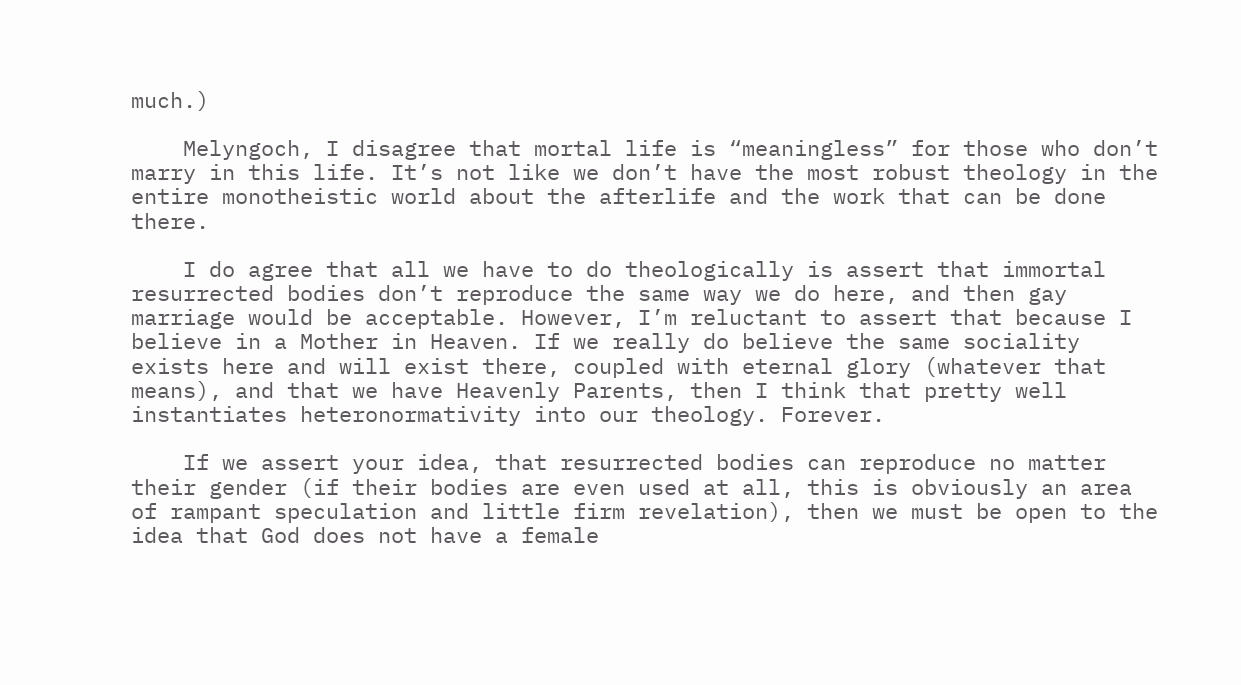much.)

    Melyngoch, I disagree that mortal life is “meaningless” for those who don’t marry in this life. It’s not like we don’t have the most robust theology in the entire monotheistic world about the afterlife and the work that can be done there.

    I do agree that all we have to do theologically is assert that immortal resurrected bodies don’t reproduce the same way we do here, and then gay marriage would be acceptable. However, I’m reluctant to assert that because I believe in a Mother in Heaven. If we really do believe the same sociality exists here and will exist there, coupled with eternal glory (whatever that means), and that we have Heavenly Parents, then I think that pretty well instantiates heteronormativity into our theology. Forever.

    If we assert your idea, that resurrected bodies can reproduce no matter their gender (if their bodies are even used at all, this is obviously an area of rampant speculation and little firm revelation), then we must be open to the idea that God does not have a female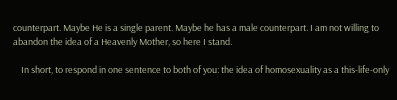counterpart. Maybe He is a single parent. Maybe he has a male counterpart. I am not willing to abandon the idea of a Heavenly Mother, so here I stand.

    In short, to respond in one sentence to both of you: the idea of homosexuality as a this-life-only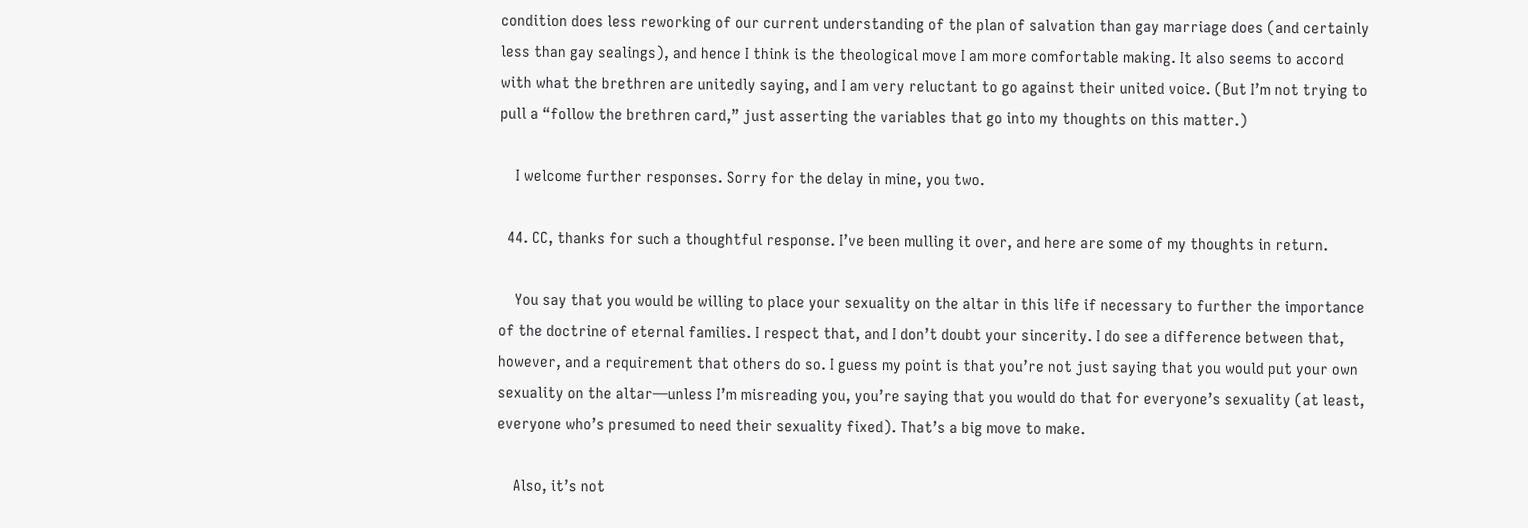condition does less reworking of our current understanding of the plan of salvation than gay marriage does (and certainly less than gay sealings), and hence I think is the theological move I am more comfortable making. It also seems to accord with what the brethren are unitedly saying, and I am very reluctant to go against their united voice. (But I’m not trying to pull a “follow the brethren card,” just asserting the variables that go into my thoughts on this matter.)

    I welcome further responses. Sorry for the delay in mine, you two.

  44. CC, thanks for such a thoughtful response. I’ve been mulling it over, and here are some of my thoughts in return.

    You say that you would be willing to place your sexuality on the altar in this life if necessary to further the importance of the doctrine of eternal families. I respect that, and I don’t doubt your sincerity. I do see a difference between that, however, and a requirement that others do so. I guess my point is that you’re not just saying that you would put your own sexuality on the altar—unless I’m misreading you, you’re saying that you would do that for everyone’s sexuality (at least, everyone who’s presumed to need their sexuality fixed). That’s a big move to make.

    Also, it’s not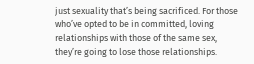just sexuality that’s being sacrificed. For those who’ve opted to be in committed, loving relationships with those of the same sex, they’re going to lose those relationships.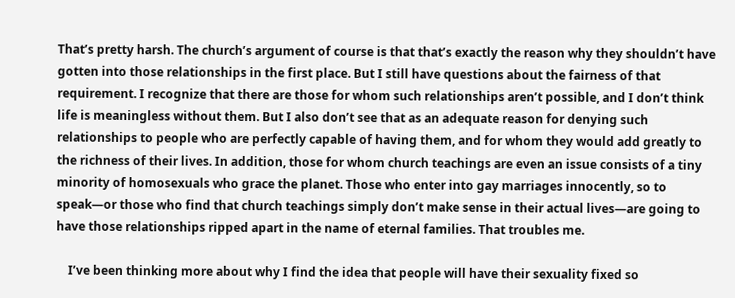That’s pretty harsh. The church’s argument of course is that that’s exactly the reason why they shouldn’t have gotten into those relationships in the first place. But I still have questions about the fairness of that requirement. I recognize that there are those for whom such relationships aren’t possible, and I don’t think life is meaningless without them. But I also don’t see that as an adequate reason for denying such relationships to people who are perfectly capable of having them, and for whom they would add greatly to the richness of their lives. In addition, those for whom church teachings are even an issue consists of a tiny minority of homosexuals who grace the planet. Those who enter into gay marriages innocently, so to speak—or those who find that church teachings simply don’t make sense in their actual lives—are going to have those relationships ripped apart in the name of eternal families. That troubles me.

    I’ve been thinking more about why I find the idea that people will have their sexuality fixed so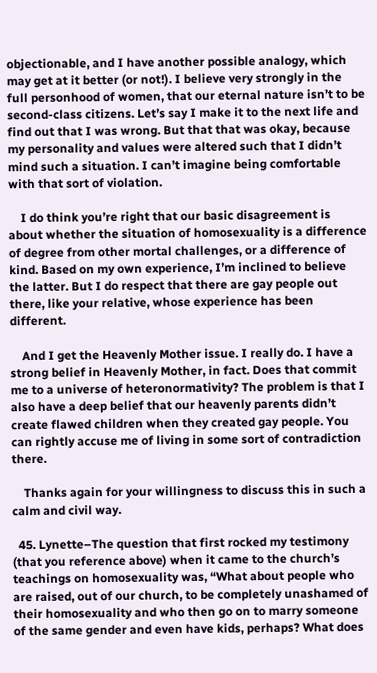objectionable, and I have another possible analogy, which may get at it better (or not!). I believe very strongly in the full personhood of women, that our eternal nature isn’t to be second-class citizens. Let’s say I make it to the next life and find out that I was wrong. But that that was okay, because my personality and values were altered such that I didn’t mind such a situation. I can’t imagine being comfortable with that sort of violation.

    I do think you’re right that our basic disagreement is about whether the situation of homosexuality is a difference of degree from other mortal challenges, or a difference of kind. Based on my own experience, I’m inclined to believe the latter. But I do respect that there are gay people out there, like your relative, whose experience has been different.

    And I get the Heavenly Mother issue. I really do. I have a strong belief in Heavenly Mother, in fact. Does that commit me to a universe of heteronormativity? The problem is that I also have a deep belief that our heavenly parents didn’t create flawed children when they created gay people. You can rightly accuse me of living in some sort of contradiction there.

    Thanks again for your willingness to discuss this in such a calm and civil way.

  45. Lynette–The question that first rocked my testimony (that you reference above) when it came to the church’s teachings on homosexuality was, “What about people who are raised, out of our church, to be completely unashamed of their homosexuality and who then go on to marry someone of the same gender and even have kids, perhaps? What does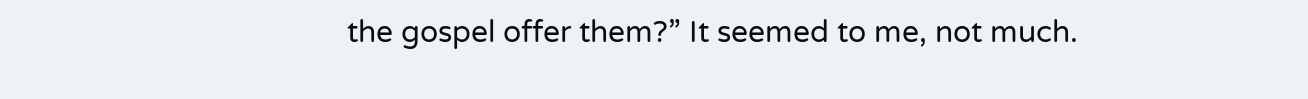the gospel offer them?” It seemed to me, not much.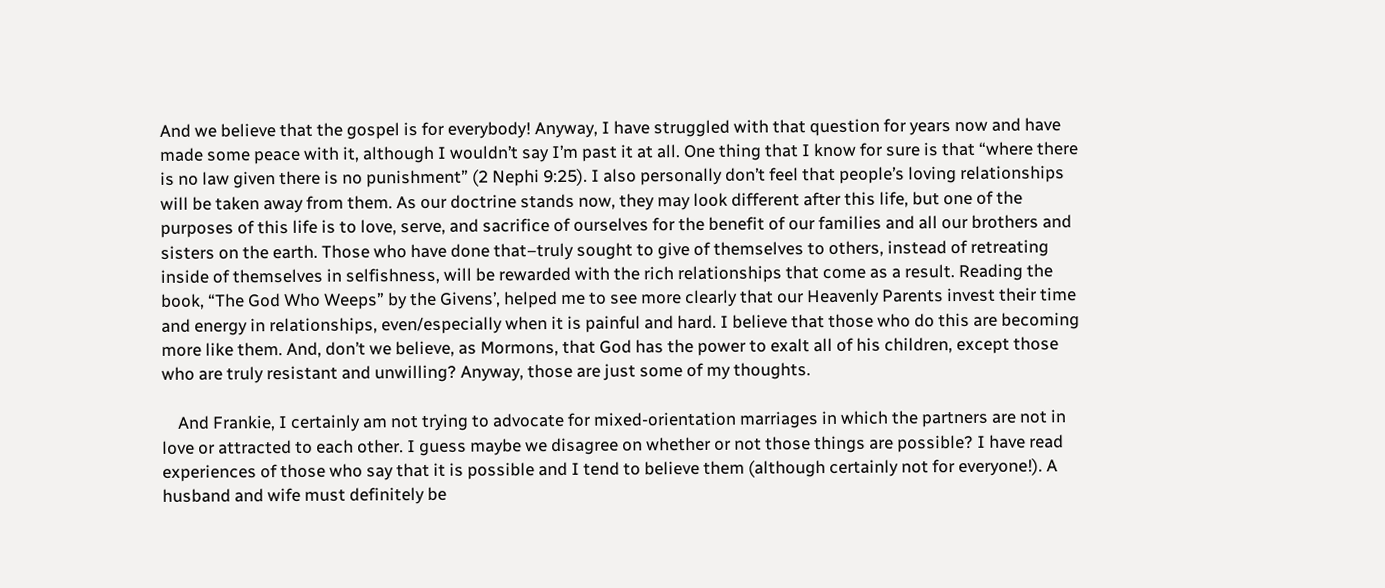And we believe that the gospel is for everybody! Anyway, I have struggled with that question for years now and have made some peace with it, although I wouldn’t say I’m past it at all. One thing that I know for sure is that “where there is no law given there is no punishment” (2 Nephi 9:25). I also personally don’t feel that people’s loving relationships will be taken away from them. As our doctrine stands now, they may look different after this life, but one of the purposes of this life is to love, serve, and sacrifice of ourselves for the benefit of our families and all our brothers and sisters on the earth. Those who have done that–truly sought to give of themselves to others, instead of retreating inside of themselves in selfishness, will be rewarded with the rich relationships that come as a result. Reading the book, “The God Who Weeps” by the Givens’, helped me to see more clearly that our Heavenly Parents invest their time and energy in relationships, even/especially when it is painful and hard. I believe that those who do this are becoming more like them. And, don’t we believe, as Mormons, that God has the power to exalt all of his children, except those who are truly resistant and unwilling? Anyway, those are just some of my thoughts.

    And Frankie, I certainly am not trying to advocate for mixed-orientation marriages in which the partners are not in love or attracted to each other. I guess maybe we disagree on whether or not those things are possible? I have read experiences of those who say that it is possible and I tend to believe them (although certainly not for everyone!). A husband and wife must definitely be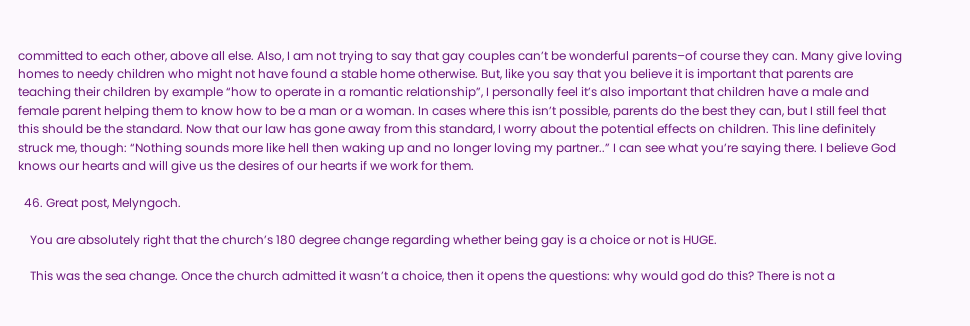committed to each other, above all else. Also, I am not trying to say that gay couples can’t be wonderful parents–of course they can. Many give loving homes to needy children who might not have found a stable home otherwise. But, like you say that you believe it is important that parents are teaching their children by example “how to operate in a romantic relationship”, I personally feel it’s also important that children have a male and female parent helping them to know how to be a man or a woman. In cases where this isn’t possible, parents do the best they can, but I still feel that this should be the standard. Now that our law has gone away from this standard, I worry about the potential effects on children. This line definitely struck me, though: “Nothing sounds more like hell then waking up and no longer loving my partner..” I can see what you’re saying there. I believe God knows our hearts and will give us the desires of our hearts if we work for them.

  46. Great post, Melyngoch.

    You are absolutely right that the church’s 180 degree change regarding whether being gay is a choice or not is HUGE.

    This was the sea change. Once the church admitted it wasn’t a choice, then it opens the questions: why would god do this? There is not a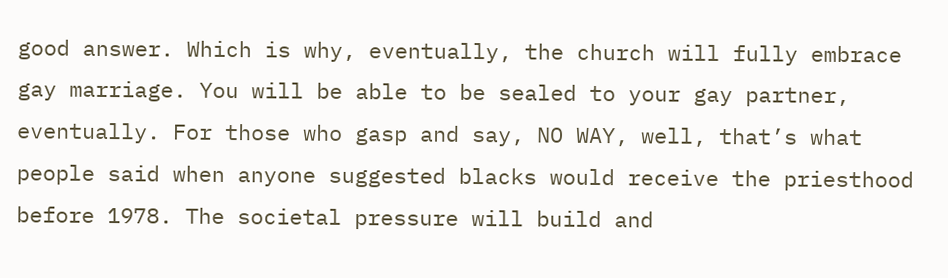good answer. Which is why, eventually, the church will fully embrace gay marriage. You will be able to be sealed to your gay partner, eventually. For those who gasp and say, NO WAY, well, that’s what people said when anyone suggested blacks would receive the priesthood before 1978. The societal pressure will build and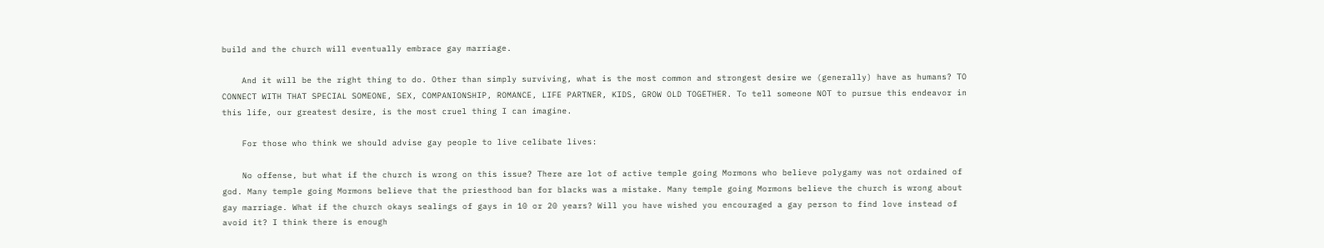build and the church will eventually embrace gay marriage.

    And it will be the right thing to do. Other than simply surviving, what is the most common and strongest desire we (generally) have as humans? TO CONNECT WITH THAT SPECIAL SOMEONE, SEX, COMPANIONSHIP, ROMANCE, LIFE PARTNER, KIDS, GROW OLD TOGETHER. To tell someone NOT to pursue this endeavor in this life, our greatest desire, is the most cruel thing I can imagine.

    For those who think we should advise gay people to live celibate lives:

    No offense, but what if the church is wrong on this issue? There are lot of active temple going Mormons who believe polygamy was not ordained of god. Many temple going Mormons believe that the priesthood ban for blacks was a mistake. Many temple going Mormons believe the church is wrong about gay marriage. What if the church okays sealings of gays in 10 or 20 years? Will you have wished you encouraged a gay person to find love instead of avoid it? I think there is enough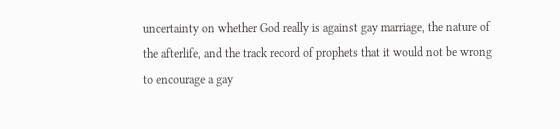uncertainty on whether God really is against gay marriage, the nature of the afterlife, and the track record of prophets that it would not be wrong to encourage a gay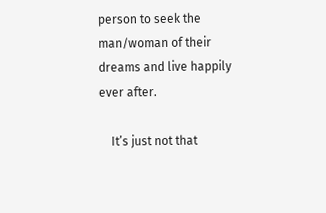person to seek the man/woman of their dreams and live happily ever after.

    It’s just not that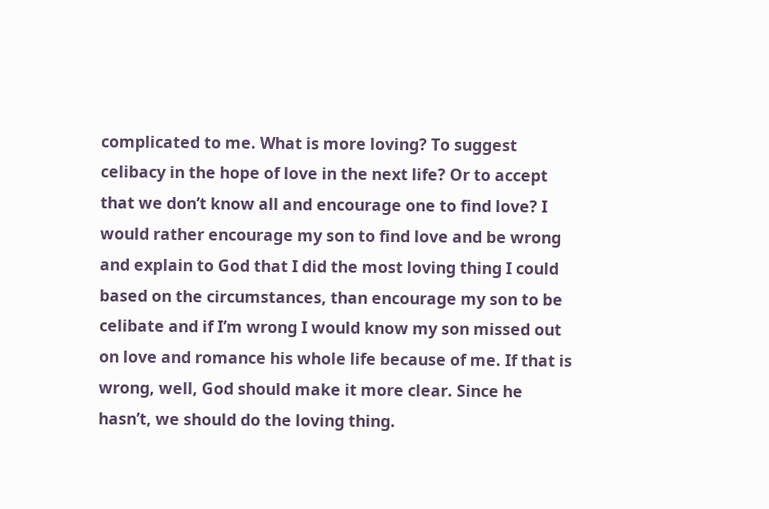complicated to me. What is more loving? To suggest celibacy in the hope of love in the next life? Or to accept that we don’t know all and encourage one to find love? I would rather encourage my son to find love and be wrong and explain to God that I did the most loving thing I could based on the circumstances, than encourage my son to be celibate and if I’m wrong I would know my son missed out on love and romance his whole life because of me. If that is wrong, well, God should make it more clear. Since he hasn’t, we should do the loving thing.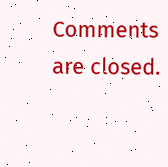Comments are closed.